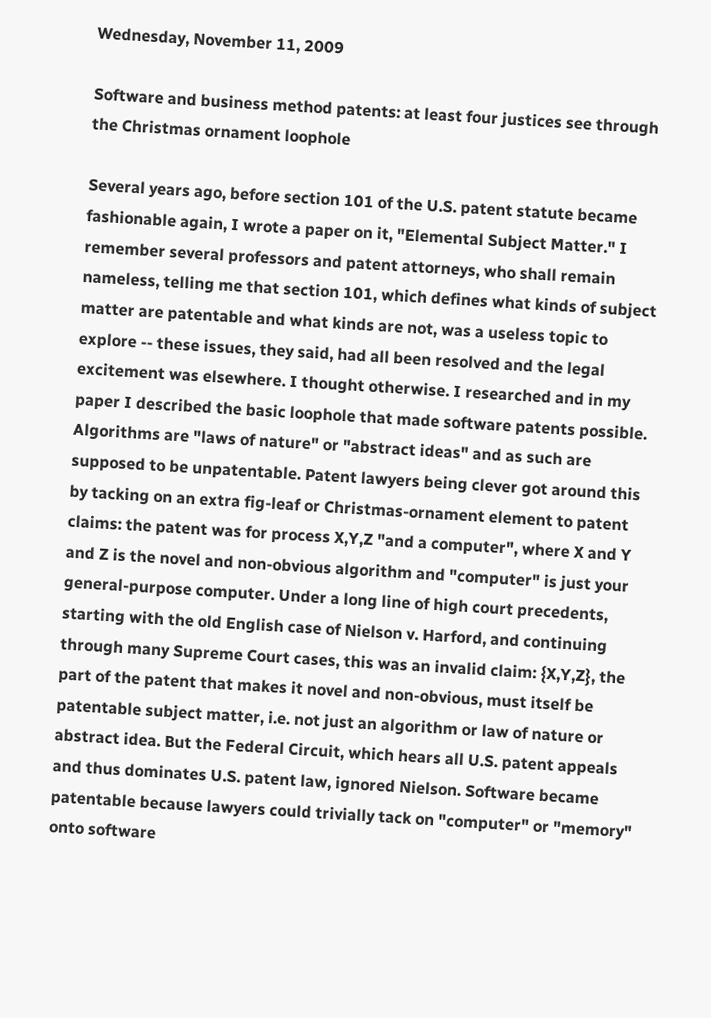Wednesday, November 11, 2009

Software and business method patents: at least four justices see through the Christmas ornament loophole

Several years ago, before section 101 of the U.S. patent statute became fashionable again, I wrote a paper on it, "Elemental Subject Matter." I remember several professors and patent attorneys, who shall remain nameless, telling me that section 101, which defines what kinds of subject matter are patentable and what kinds are not, was a useless topic to explore -- these issues, they said, had all been resolved and the legal excitement was elsewhere. I thought otherwise. I researched and in my paper I described the basic loophole that made software patents possible. Algorithms are "laws of nature" or "abstract ideas" and as such are supposed to be unpatentable. Patent lawyers being clever got around this by tacking on an extra fig-leaf or Christmas-ornament element to patent claims: the patent was for process X,Y,Z "and a computer", where X and Y and Z is the novel and non-obvious algorithm and "computer" is just your general-purpose computer. Under a long line of high court precedents, starting with the old English case of Nielson v. Harford, and continuing through many Supreme Court cases, this was an invalid claim: {X,Y,Z}, the part of the patent that makes it novel and non-obvious, must itself be patentable subject matter, i.e. not just an algorithm or law of nature or abstract idea. But the Federal Circuit, which hears all U.S. patent appeals and thus dominates U.S. patent law, ignored Nielson. Software became patentable because lawyers could trivially tack on "computer" or "memory" onto software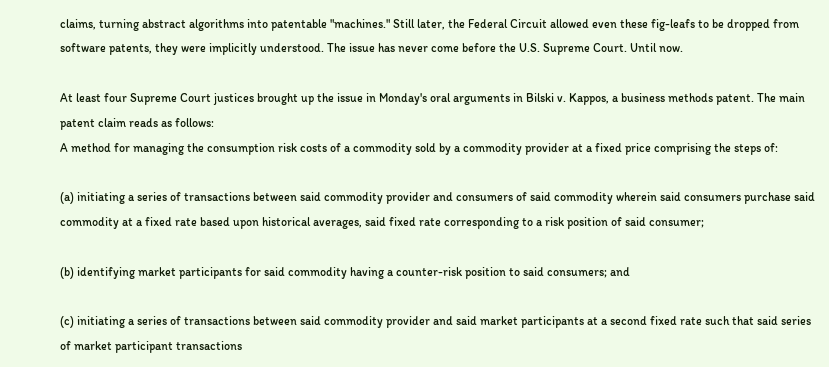claims, turning abstract algorithms into patentable "machines." Still later, the Federal Circuit allowed even these fig-leafs to be dropped from software patents, they were implicitly understood. The issue has never come before the U.S. Supreme Court. Until now.

At least four Supreme Court justices brought up the issue in Monday's oral arguments in Bilski v. Kappos, a business methods patent. The main patent claim reads as follows:
A method for managing the consumption risk costs of a commodity sold by a commodity provider at a fixed price comprising the steps of:

(a) initiating a series of transactions between said commodity provider and consumers of said commodity wherein said consumers purchase said commodity at a fixed rate based upon historical averages, said fixed rate corresponding to a risk position of said consumer;

(b) identifying market participants for said commodity having a counter-risk position to said consumers; and

(c) initiating a series of transactions between said commodity provider and said market participants at a second fixed rate such that said series of market participant transactions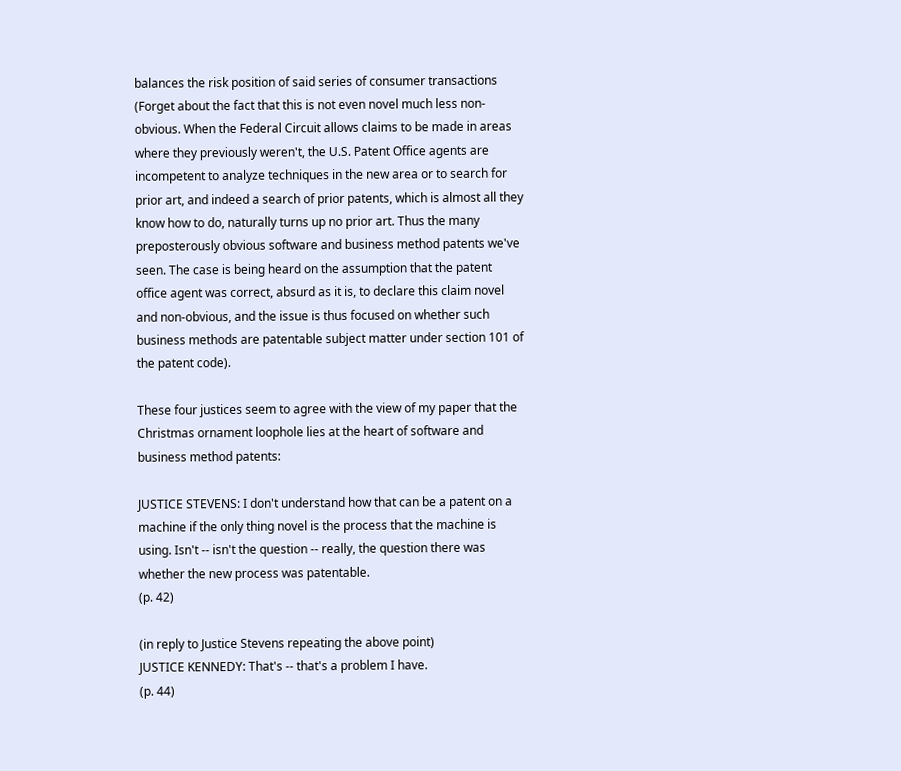balances the risk position of said series of consumer transactions
(Forget about the fact that this is not even novel much less non-obvious. When the Federal Circuit allows claims to be made in areas where they previously weren't, the U.S. Patent Office agents are incompetent to analyze techniques in the new area or to search for prior art, and indeed a search of prior patents, which is almost all they know how to do, naturally turns up no prior art. Thus the many preposterously obvious software and business method patents we've seen. The case is being heard on the assumption that the patent office agent was correct, absurd as it is, to declare this claim novel and non-obvious, and the issue is thus focused on whether such business methods are patentable subject matter under section 101 of the patent code).

These four justices seem to agree with the view of my paper that the Christmas ornament loophole lies at the heart of software and business method patents:

JUSTICE STEVENS: I don't understand how that can be a patent on a machine if the only thing novel is the process that the machine is using. Isn't -- isn't the question -- really, the question there was whether the new process was patentable.
(p. 42)

(in reply to Justice Stevens repeating the above point)
JUSTICE KENNEDY: That's -- that's a problem I have.
(p. 44)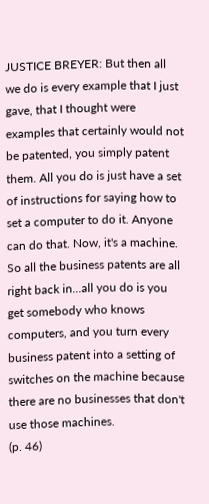JUSTICE BREYER: But then all we do is every example that I just gave, that I thought were examples that certainly would not be patented, you simply patent them. All you do is just have a set of instructions for saying how to set a computer to do it. Anyone can do that. Now, it's a machine. So all the business patents are all right back in...all you do is you get somebody who knows computers, and you turn every business patent into a setting of switches on the machine because there are no businesses that don't use those machines.
(p. 46)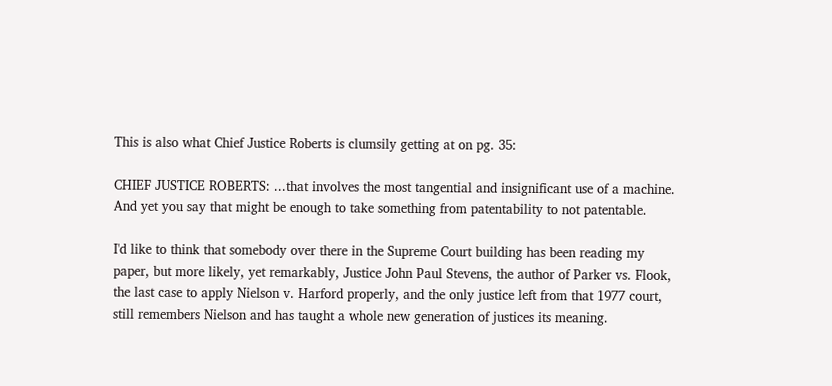This is also what Chief Justice Roberts is clumsily getting at on pg. 35:

CHIEF JUSTICE ROBERTS: ...that involves the most tangential and insignificant use of a machine. And yet you say that might be enough to take something from patentability to not patentable.

I'd like to think that somebody over there in the Supreme Court building has been reading my paper, but more likely, yet remarkably, Justice John Paul Stevens, the author of Parker vs. Flook, the last case to apply Nielson v. Harford properly, and the only justice left from that 1977 court, still remembers Nielson and has taught a whole new generation of justices its meaning.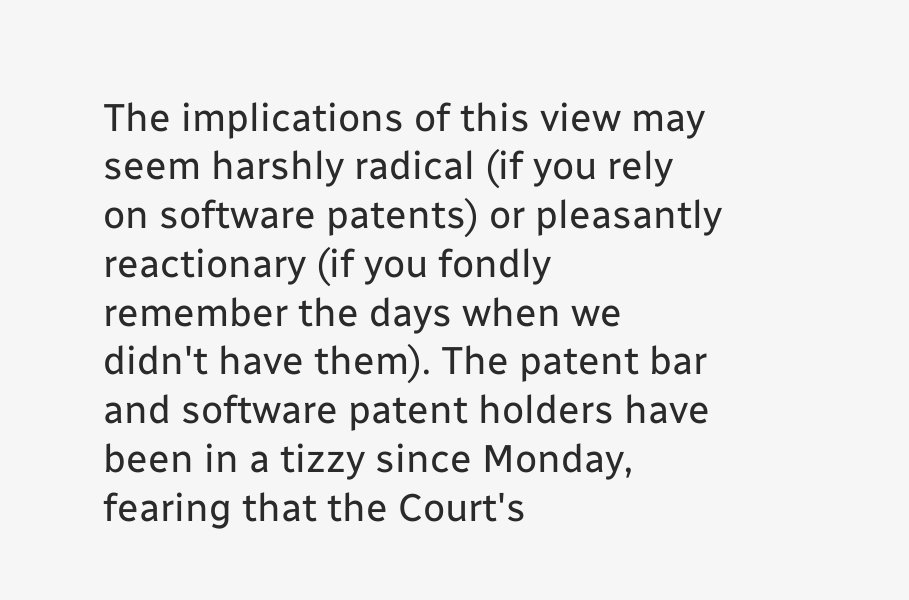The implications of this view may seem harshly radical (if you rely on software patents) or pleasantly reactionary (if you fondly remember the days when we didn't have them). The patent bar and software patent holders have been in a tizzy since Monday, fearing that the Court's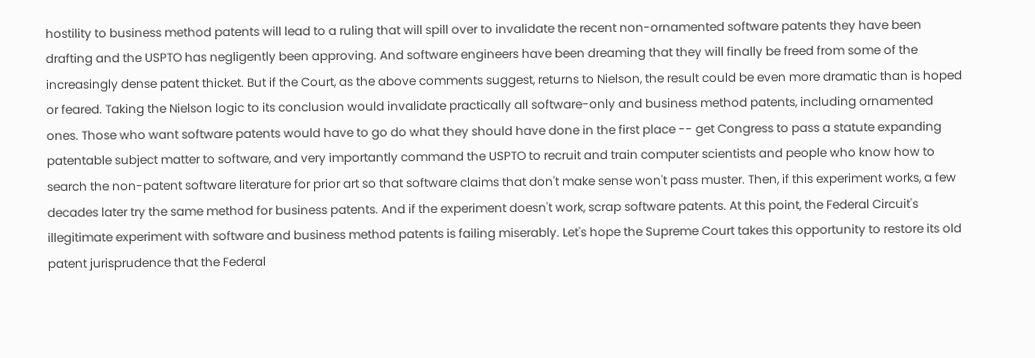hostility to business method patents will lead to a ruling that will spill over to invalidate the recent non-ornamented software patents they have been drafting and the USPTO has negligently been approving. And software engineers have been dreaming that they will finally be freed from some of the increasingly dense patent thicket. But if the Court, as the above comments suggest, returns to Nielson, the result could be even more dramatic than is hoped or feared. Taking the Nielson logic to its conclusion would invalidate practically all software-only and business method patents, including ornamented ones. Those who want software patents would have to go do what they should have done in the first place -- get Congress to pass a statute expanding patentable subject matter to software, and very importantly command the USPTO to recruit and train computer scientists and people who know how to search the non-patent software literature for prior art so that software claims that don't make sense won't pass muster. Then, if this experiment works, a few decades later try the same method for business patents. And if the experiment doesn't work, scrap software patents. At this point, the Federal Circuit's illegitimate experiment with software and business method patents is failing miserably. Let's hope the Supreme Court takes this opportunity to restore its old patent jurisprudence that the Federal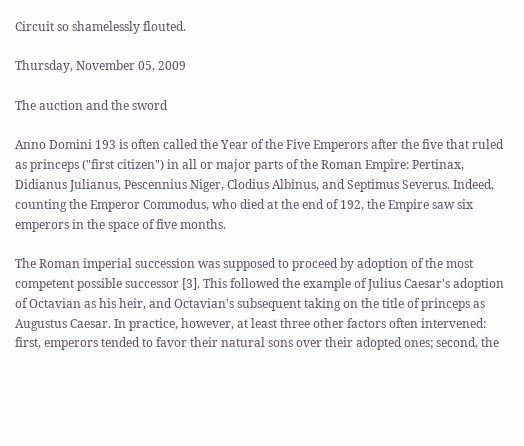Circuit so shamelessly flouted.

Thursday, November 05, 2009

The auction and the sword

Anno Domini 193 is often called the Year of the Five Emperors after the five that ruled as princeps ("first citizen") in all or major parts of the Roman Empire: Pertinax, Didianus Julianus, Pescennius Niger, Clodius Albinus, and Septimus Severus. Indeed, counting the Emperor Commodus, who died at the end of 192, the Empire saw six emperors in the space of five months.

The Roman imperial succession was supposed to proceed by adoption of the most competent possible successor [3]. This followed the example of Julius Caesar's adoption of Octavian as his heir, and Octavian's subsequent taking on the title of princeps as Augustus Caesar. In practice, however, at least three other factors often intervened: first, emperors tended to favor their natural sons over their adopted ones; second, the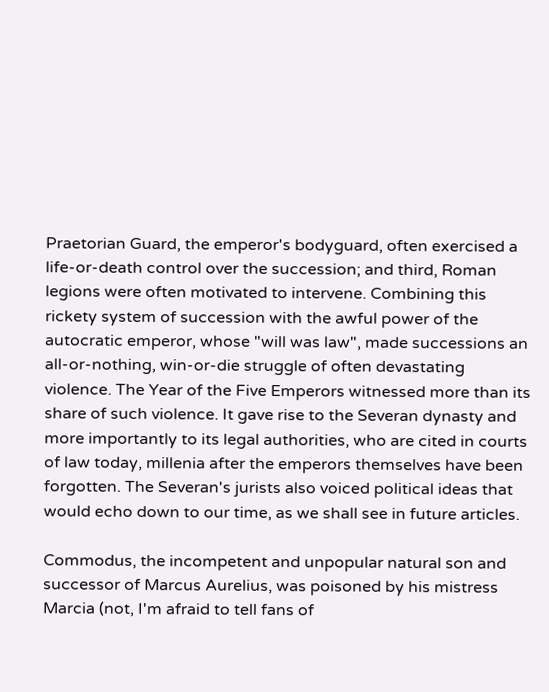Praetorian Guard, the emperor's bodyguard, often exercised a life-or-death control over the succession; and third, Roman legions were often motivated to intervene. Combining this rickety system of succession with the awful power of the autocratic emperor, whose "will was law", made successions an all-or-nothing, win-or-die struggle of often devastating violence. The Year of the Five Emperors witnessed more than its share of such violence. It gave rise to the Severan dynasty and more importantly to its legal authorities, who are cited in courts of law today, millenia after the emperors themselves have been forgotten. The Severan's jurists also voiced political ideas that would echo down to our time, as we shall see in future articles.

Commodus, the incompetent and unpopular natural son and successor of Marcus Aurelius, was poisoned by his mistress Marcia (not, I'm afraid to tell fans of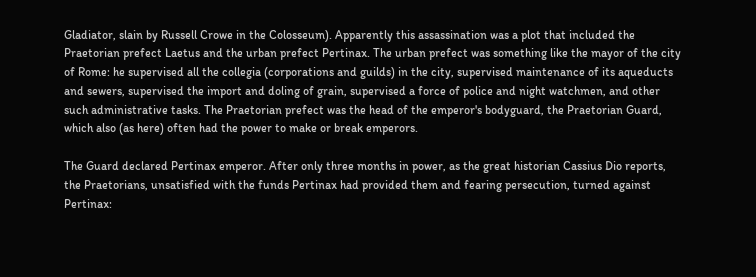Gladiator, slain by Russell Crowe in the Colosseum). Apparently this assassination was a plot that included the Praetorian prefect Laetus and the urban prefect Pertinax. The urban prefect was something like the mayor of the city of Rome: he supervised all the collegia (corporations and guilds) in the city, supervised maintenance of its aqueducts and sewers, supervised the import and doling of grain, supervised a force of police and night watchmen, and other such administrative tasks. The Praetorian prefect was the head of the emperor's bodyguard, the Praetorian Guard, which also (as here) often had the power to make or break emperors.

The Guard declared Pertinax emperor. After only three months in power, as the great historian Cassius Dio reports, the Praetorians, unsatisfied with the funds Pertinax had provided them and fearing persecution, turned against Pertinax: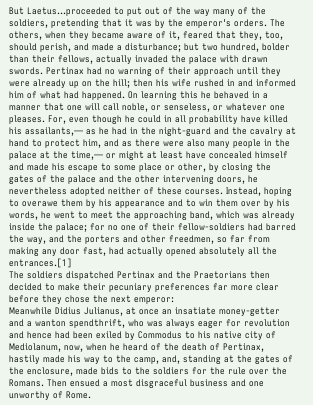But Laetus...proceeded to put out of the way many of the soldiers, pretending that it was by the emperor's orders. The others, when they became aware of it, feared that they, too, should perish, and made a disturbance; but two hundred, bolder than their fellows, actually invaded the palace with drawn swords. Pertinax had no warning of their approach until they were already up on the hill; then his wife rushed in and informed him of what had happened. On learning this he behaved in a manner that one will call noble, or senseless, or whatever one pleases. For, even though he could in all probability have killed his assailants,— as he had in the night-guard and the cavalry at hand to protect him, and as there were also many people in the palace at the time,— or might at least have concealed himself and made his escape to some place or other, by closing the gates of the palace and the other intervening doors, he nevertheless adopted neither of these courses. Instead, hoping to overawe them by his appearance and to win them over by his words, he went to meet the approaching band, which was already inside the palace; for no one of their fellow-soldiers had barred the way, and the porters and other freedmen, so far from making any door fast, had actually opened absolutely all the entrances.[1]
The soldiers dispatched Pertinax and the Praetorians then decided to make their pecuniary preferences far more clear before they chose the next emperor:
Meanwhile Didius Julianus, at once an insatiate money-getter and a wanton spendthrift, who was always eager for revolution and hence had been exiled by Commodus to his native city of Mediolanum, now, when he heard of the death of Pertinax, hastily made his way to the camp, and, standing at the gates of the enclosure, made bids to the soldiers for the rule over the Romans. Then ensued a most disgraceful business and one unworthy of Rome.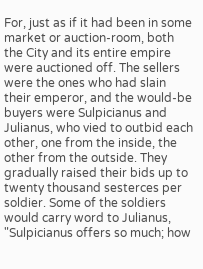For, just as if it had been in some market or auction-room, both the City and its entire empire were auctioned off. The sellers were the ones who had slain their emperor, and the would-be buyers were Sulpicianus and Julianus, who vied to outbid each other, one from the inside, the other from the outside. They gradually raised their bids up to twenty thousand sesterces per soldier. Some of the soldiers would carry word to Julianus, "Sulpicianus offers so much; how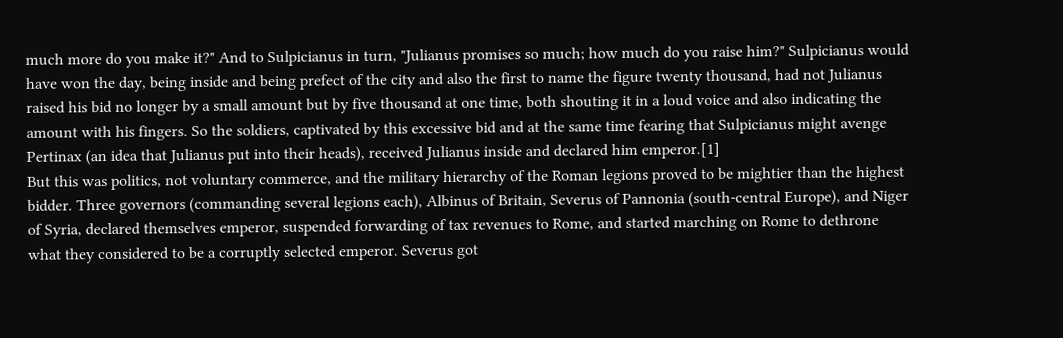much more do you make it?" And to Sulpicianus in turn, "Julianus promises so much; how much do you raise him?" Sulpicianus would have won the day, being inside and being prefect of the city and also the first to name the figure twenty thousand, had not Julianus raised his bid no longer by a small amount but by five thousand at one time, both shouting it in a loud voice and also indicating the amount with his fingers. So the soldiers, captivated by this excessive bid and at the same time fearing that Sulpicianus might avenge Pertinax (an idea that Julianus put into their heads), received Julianus inside and declared him emperor.[1]
But this was politics, not voluntary commerce, and the military hierarchy of the Roman legions proved to be mightier than the highest bidder. Three governors (commanding several legions each), Albinus of Britain, Severus of Pannonia (south-central Europe), and Niger of Syria, declared themselves emperor, suspended forwarding of tax revenues to Rome, and started marching on Rome to dethrone what they considered to be a corruptly selected emperor. Severus got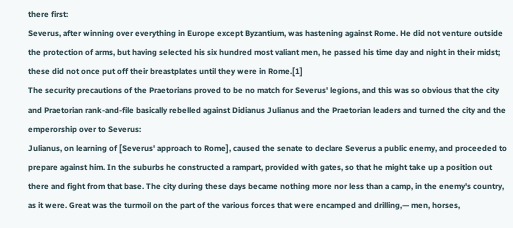there first:
Severus, after winning over everything in Europe except Byzantium, was hastening against Rome. He did not venture outside the protection of arms, but having selected his six hundred most valiant men, he passed his time day and night in their midst; these did not once put off their breastplates until they were in Rome.[1]
The security precautions of the Praetorians proved to be no match for Severus' legions, and this was so obvious that the city and Praetorian rank-and-file basically rebelled against Didianus Julianus and the Praetorian leaders and turned the city and the emperorship over to Severus:
Julianus, on learning of [Severus' approach to Rome], caused the senate to declare Severus a public enemy, and proceeded to prepare against him. In the suburbs he constructed a rampart, provided with gates, so that he might take up a position out there and fight from that base. The city during these days became nothing more nor less than a camp, in the enemy's country, as it were. Great was the turmoil on the part of the various forces that were encamped and drilling,— men, horses,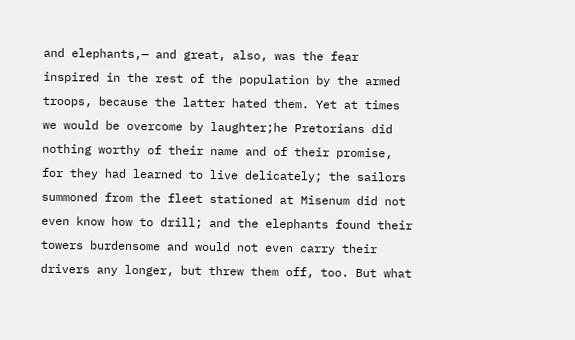and elephants,— and great, also, was the fear inspired in the rest of the population by the armed troops, because the latter hated them. Yet at times we would be overcome by laughter;he Pretorians did nothing worthy of their name and of their promise, for they had learned to live delicately; the sailors summoned from the fleet stationed at Misenum did not even know how to drill; and the elephants found their towers burdensome and would not even carry their drivers any longer, but threw them off, too. But what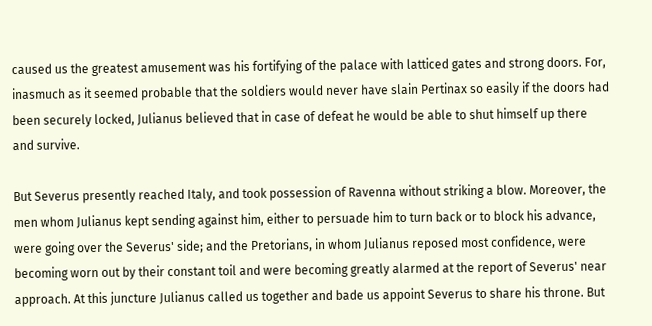caused us the greatest amusement was his fortifying of the palace with latticed gates and strong doors. For, inasmuch as it seemed probable that the soldiers would never have slain Pertinax so easily if the doors had been securely locked, Julianus believed that in case of defeat he would be able to shut himself up there and survive.

But Severus presently reached Italy, and took possession of Ravenna without striking a blow. Moreover, the men whom Julianus kept sending against him, either to persuade him to turn back or to block his advance, were going over the Severus' side; and the Pretorians, in whom Julianus reposed most confidence, were becoming worn out by their constant toil and were becoming greatly alarmed at the report of Severus' near approach. At this juncture Julianus called us together and bade us appoint Severus to share his throne. But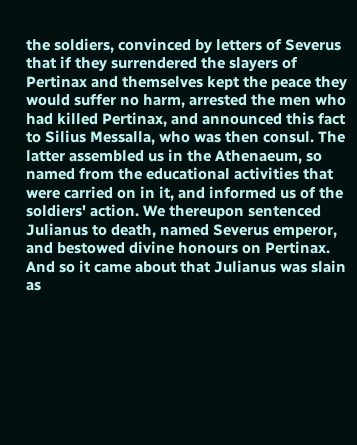the soldiers, convinced by letters of Severus that if they surrendered the slayers of Pertinax and themselves kept the peace they would suffer no harm, arrested the men who had killed Pertinax, and announced this fact to Silius Messalla, who was then consul. The latter assembled us in the Athenaeum, so named from the educational activities that were carried on in it, and informed us of the soldiers' action. We thereupon sentenced Julianus to death, named Severus emperor, and bestowed divine honours on Pertinax. And so it came about that Julianus was slain as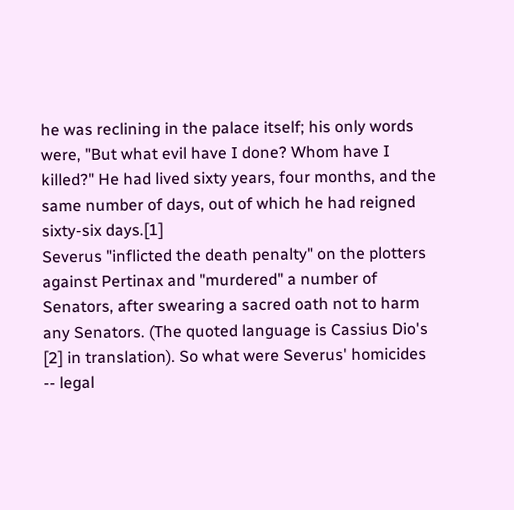he was reclining in the palace itself; his only words were, "But what evil have I done? Whom have I killed?" He had lived sixty years, four months, and the same number of days, out of which he had reigned sixty-six days.[1]
Severus "inflicted the death penalty" on the plotters against Pertinax and "murdered" a number of Senators, after swearing a sacred oath not to harm any Senators. (The quoted language is Cassius Dio's [2] in translation). So what were Severus' homicides -- legal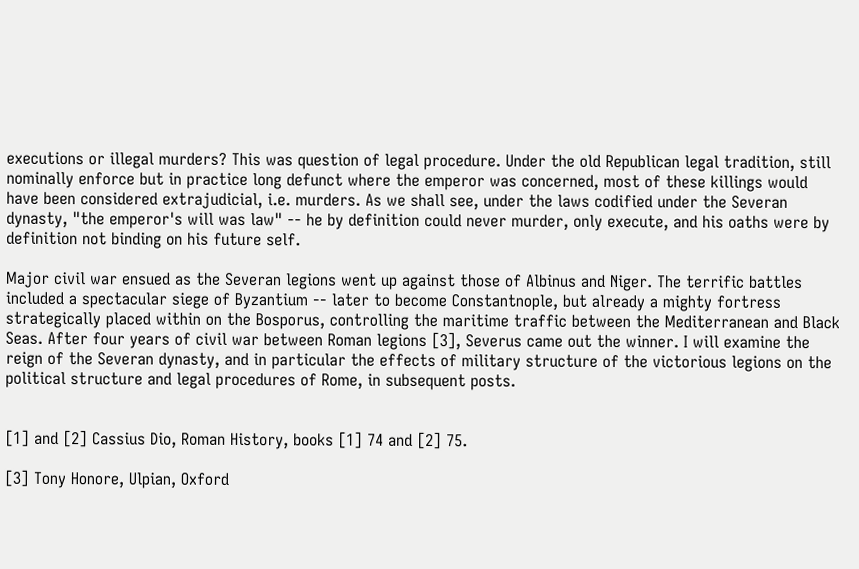executions or illegal murders? This was question of legal procedure. Under the old Republican legal tradition, still nominally enforce but in practice long defunct where the emperor was concerned, most of these killings would have been considered extrajudicial, i.e. murders. As we shall see, under the laws codified under the Severan dynasty, "the emperor's will was law" -- he by definition could never murder, only execute, and his oaths were by definition not binding on his future self.

Major civil war ensued as the Severan legions went up against those of Albinus and Niger. The terrific battles included a spectacular siege of Byzantium -- later to become Constantnople, but already a mighty fortress strategically placed within on the Bosporus, controlling the maritime traffic between the Mediterranean and Black Seas. After four years of civil war between Roman legions [3], Severus came out the winner. I will examine the reign of the Severan dynasty, and in particular the effects of military structure of the victorious legions on the political structure and legal procedures of Rome, in subsequent posts.


[1] and [2] Cassius Dio, Roman History, books [1] 74 and [2] 75.

[3] Tony Honore, Ulpian, Oxford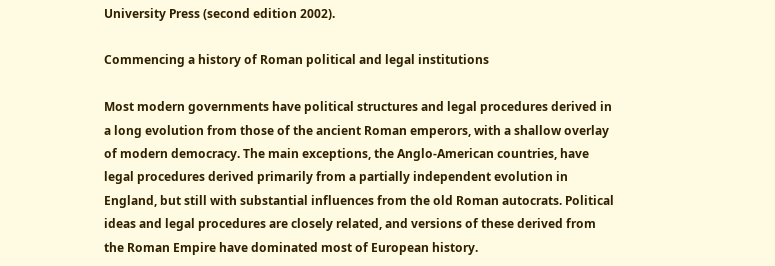University Press (second edition 2002).

Commencing a history of Roman political and legal institutions

Most modern governments have political structures and legal procedures derived in a long evolution from those of the ancient Roman emperors, with a shallow overlay of modern democracy. The main exceptions, the Anglo-American countries, have legal procedures derived primarily from a partially independent evolution in England, but still with substantial influences from the old Roman autocrats. Political ideas and legal procedures are closely related, and versions of these derived from the Roman Empire have dominated most of European history.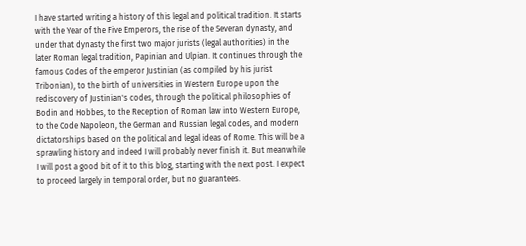I have started writing a history of this legal and political tradition. It starts with the Year of the Five Emperors, the rise of the Severan dynasty, and under that dynasty the first two major jurists (legal authorities) in the later Roman legal tradition, Papinian and Ulpian. It continues through the famous Codes of the emperor Justinian (as compiled by his jurist Tribonian), to the birth of universities in Western Europe upon the rediscovery of Justinian's codes, through the political philosophies of Bodin and Hobbes, to the Reception of Roman law into Western Europe, to the Code Napoleon, the German and Russian legal codes, and modern dictatorships based on the political and legal ideas of Rome. This will be a sprawling history and indeed I will probably never finish it. But meanwhile I will post a good bit of it to this blog, starting with the next post. I expect to proceed largely in temporal order, but no guarantees.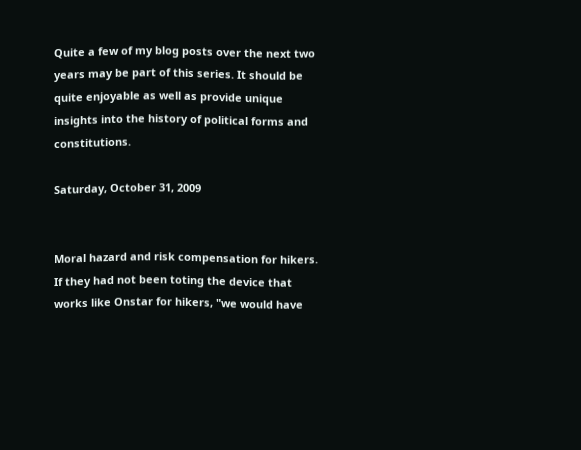Quite a few of my blog posts over the next two years may be part of this series. It should be quite enjoyable as well as provide unique insights into the history of political forms and constitutions.

Saturday, October 31, 2009


Moral hazard and risk compensation for hikers.
If they had not been toting the device that works like Onstar for hikers, "we would have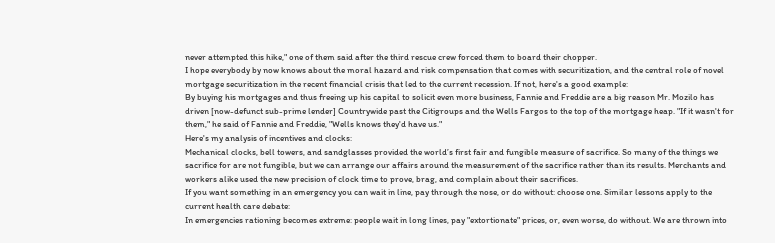never attempted this hike," one of them said after the third rescue crew forced them to board their chopper.
I hope everybody by now knows about the moral hazard and risk compensation that comes with securitization, and the central role of novel mortgage securitization in the recent financial crisis that led to the current recession. If not, here's a good example:
By buying his mortgages and thus freeing up his capital to solicit even more business, Fannie and Freddie are a big reason Mr. Mozilo has driven [now-defunct sub-prime lender] Countrywide past the Citigroups and the Wells Fargos to the top of the mortgage heap. "If it wasn't for them," he said of Fannie and Freddie, "Wells knows they'd have us."
Here's my analysis of incentives and clocks:
Mechanical clocks, bell towers, and sandglasses provided the world’s first fair and fungible measure of sacrifice. So many of the things we sacrifice for are not fungible, but we can arrange our affairs around the measurement of the sacrifice rather than its results. Merchants and workers alike used the new precision of clock time to prove, brag, and complain about their sacrifices.
If you want something in an emergency you can wait in line, pay through the nose, or do without: choose one. Similar lessons apply to the current health care debate:
In emergencies rationing becomes extreme: people wait in long lines, pay "extortionate" prices, or, even worse, do without. We are thrown into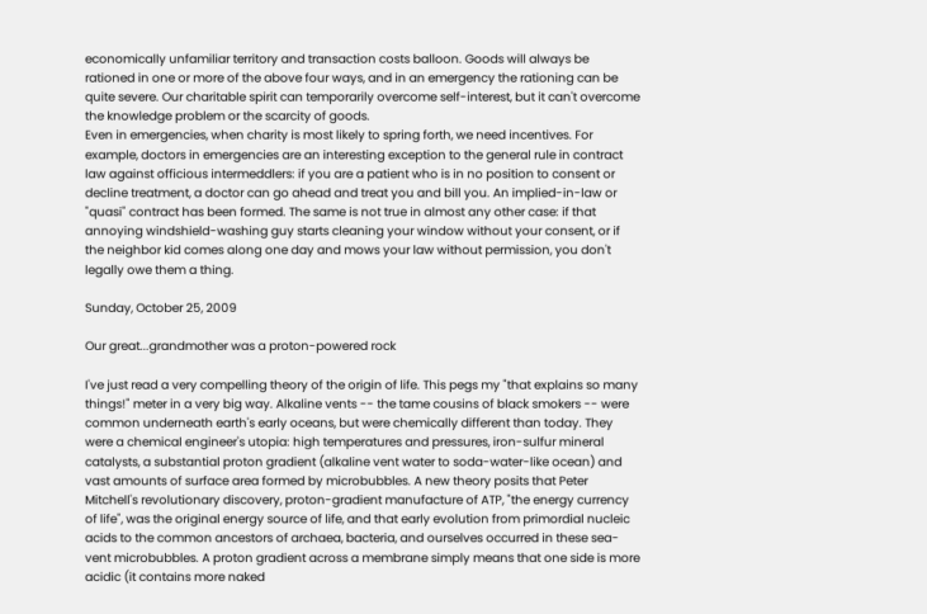economically unfamiliar territory and transaction costs balloon. Goods will always be rationed in one or more of the above four ways, and in an emergency the rationing can be quite severe. Our charitable spirit can temporarily overcome self-interest, but it can't overcome the knowledge problem or the scarcity of goods.
Even in emergencies, when charity is most likely to spring forth, we need incentives. For example, doctors in emergencies are an interesting exception to the general rule in contract law against officious intermeddlers: if you are a patient who is in no position to consent or decline treatment, a doctor can go ahead and treat you and bill you. An implied-in-law or "quasi" contract has been formed. The same is not true in almost any other case: if that annoying windshield-washing guy starts cleaning your window without your consent, or if the neighbor kid comes along one day and mows your law without permission, you don't legally owe them a thing.

Sunday, October 25, 2009

Our great...grandmother was a proton-powered rock

I've just read a very compelling theory of the origin of life. This pegs my "that explains so many things!" meter in a very big way. Alkaline vents -- the tame cousins of black smokers -- were common underneath earth's early oceans, but were chemically different than today. They were a chemical engineer's utopia: high temperatures and pressures, iron-sulfur mineral catalysts, a substantial proton gradient (alkaline vent water to soda-water-like ocean) and vast amounts of surface area formed by microbubbles. A new theory posits that Peter Mitchell's revolutionary discovery, proton-gradient manufacture of ATP, "the energy currency of life", was the original energy source of life, and that early evolution from primordial nucleic acids to the common ancestors of archaea, bacteria, and ourselves occurred in these sea-vent microbubbles. A proton gradient across a membrane simply means that one side is more acidic (it contains more naked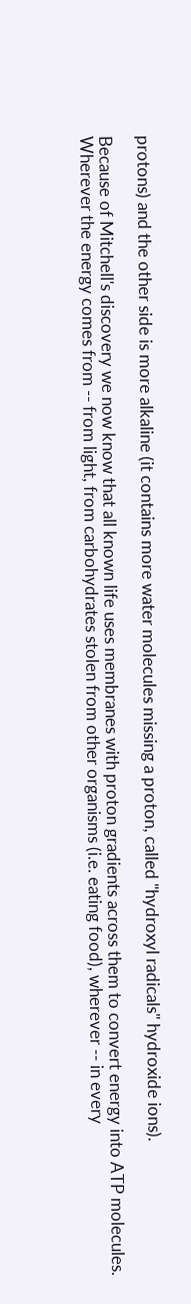protons) and the other side is more alkaline (it contains more water molecules missing a proton, called "hydroxyl radicals" hydroxide ions).

Because of Mitchell's discovery we now know that all known life uses membranes with proton gradients across them to convert energy into ATP molecules. Wherever the energy comes from -- from light, from carbohydrates stolen from other organisms (i.e. eating food), wherever -- in every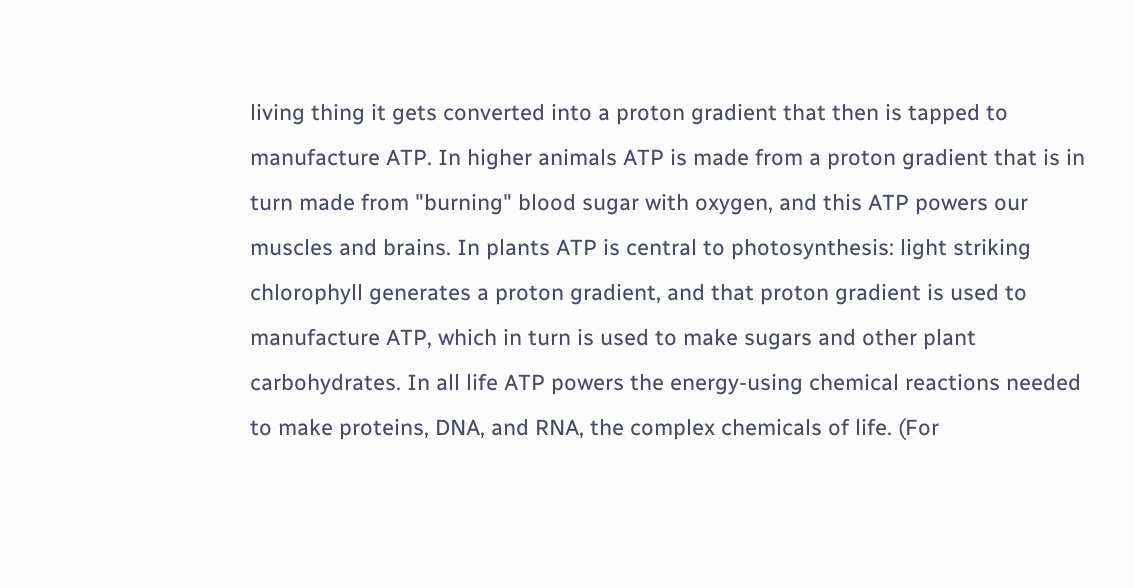living thing it gets converted into a proton gradient that then is tapped to manufacture ATP. In higher animals ATP is made from a proton gradient that is in turn made from "burning" blood sugar with oxygen, and this ATP powers our muscles and brains. In plants ATP is central to photosynthesis: light striking chlorophyll generates a proton gradient, and that proton gradient is used to manufacture ATP, which in turn is used to make sugars and other plant carbohydrates. In all life ATP powers the energy-using chemical reactions needed to make proteins, DNA, and RNA, the complex chemicals of life. (For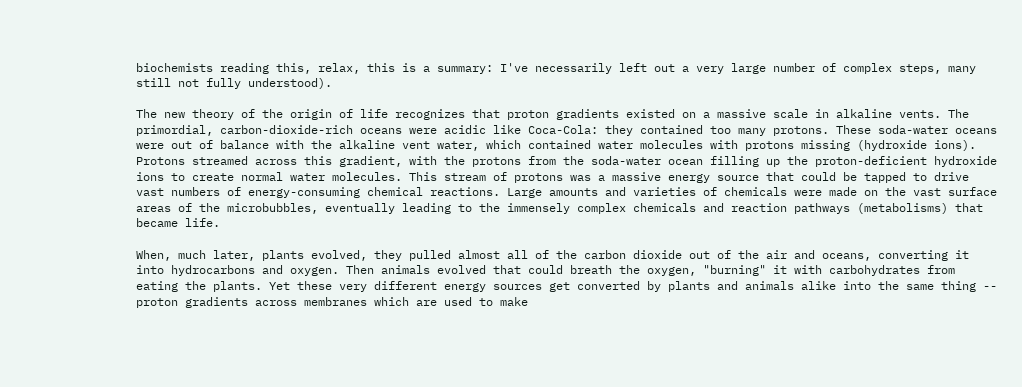biochemists reading this, relax, this is a summary: I've necessarily left out a very large number of complex steps, many still not fully understood).

The new theory of the origin of life recognizes that proton gradients existed on a massive scale in alkaline vents. The primordial, carbon-dioxide-rich oceans were acidic like Coca-Cola: they contained too many protons. These soda-water oceans were out of balance with the alkaline vent water, which contained water molecules with protons missing (hydroxide ions). Protons streamed across this gradient, with the protons from the soda-water ocean filling up the proton-deficient hydroxide ions to create normal water molecules. This stream of protons was a massive energy source that could be tapped to drive vast numbers of energy-consuming chemical reactions. Large amounts and varieties of chemicals were made on the vast surface areas of the microbubbles, eventually leading to the immensely complex chemicals and reaction pathways (metabolisms) that became life.

When, much later, plants evolved, they pulled almost all of the carbon dioxide out of the air and oceans, converting it into hydrocarbons and oxygen. Then animals evolved that could breath the oxygen, "burning" it with carbohydrates from eating the plants. Yet these very different energy sources get converted by plants and animals alike into the same thing -- proton gradients across membranes which are used to make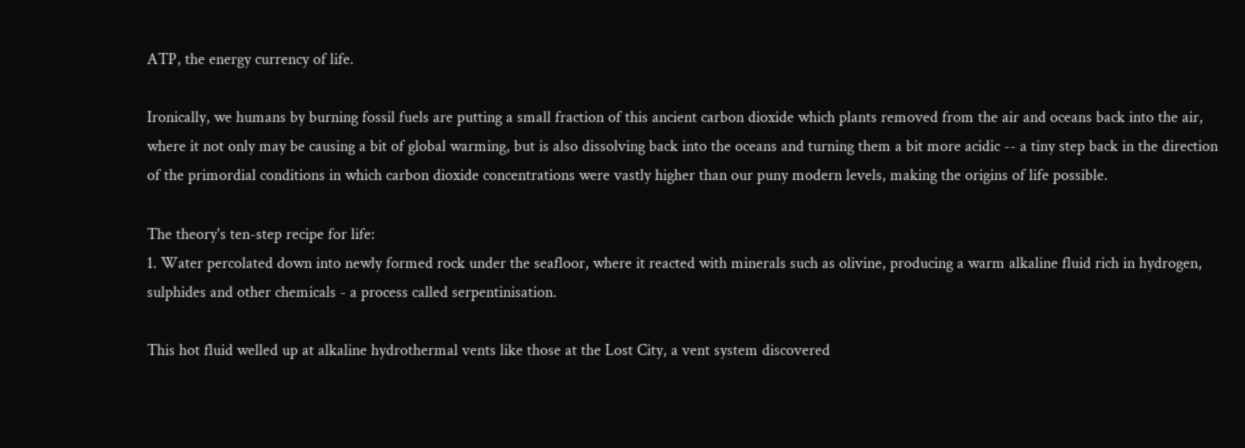ATP, the energy currency of life.

Ironically, we humans by burning fossil fuels are putting a small fraction of this ancient carbon dioxide which plants removed from the air and oceans back into the air, where it not only may be causing a bit of global warming, but is also dissolving back into the oceans and turning them a bit more acidic -- a tiny step back in the direction of the primordial conditions in which carbon dioxide concentrations were vastly higher than our puny modern levels, making the origins of life possible.

The theory's ten-step recipe for life:
1. Water percolated down into newly formed rock under the seafloor, where it reacted with minerals such as olivine, producing a warm alkaline fluid rich in hydrogen, sulphides and other chemicals - a process called serpentinisation.

This hot fluid welled up at alkaline hydrothermal vents like those at the Lost City, a vent system discovered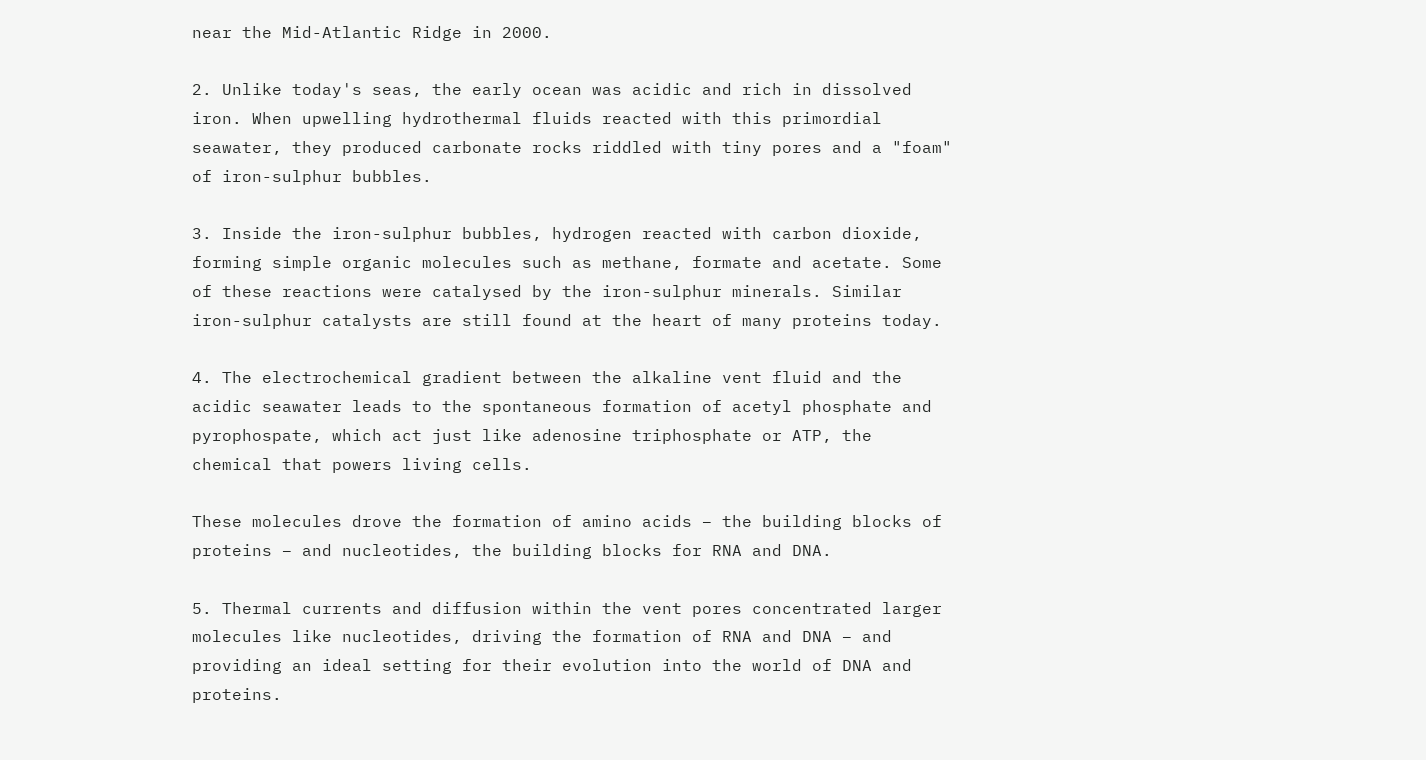near the Mid-Atlantic Ridge in 2000.

2. Unlike today's seas, the early ocean was acidic and rich in dissolved iron. When upwelling hydrothermal fluids reacted with this primordial seawater, they produced carbonate rocks riddled with tiny pores and a "foam" of iron-sulphur bubbles.

3. Inside the iron-sulphur bubbles, hydrogen reacted with carbon dioxide, forming simple organic molecules such as methane, formate and acetate. Some of these reactions were catalysed by the iron-sulphur minerals. Similar iron-sulphur catalysts are still found at the heart of many proteins today.

4. The electrochemical gradient between the alkaline vent fluid and the acidic seawater leads to the spontaneous formation of acetyl phosphate and pyrophospate, which act just like adenosine triphosphate or ATP, the chemical that powers living cells.

These molecules drove the formation of amino acids – the building blocks of proteins – and nucleotides, the building blocks for RNA and DNA.

5. Thermal currents and diffusion within the vent pores concentrated larger molecules like nucleotides, driving the formation of RNA and DNA – and providing an ideal setting for their evolution into the world of DNA and proteins.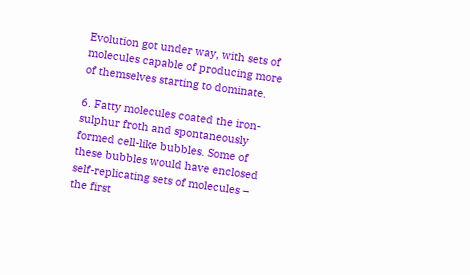Evolution got under way, with sets of molecules capable of producing more of themselves starting to dominate.

6. Fatty molecules coated the iron-sulphur froth and spontaneously formed cell-like bubbles. Some of these bubbles would have enclosed self-replicating sets of molecules – the first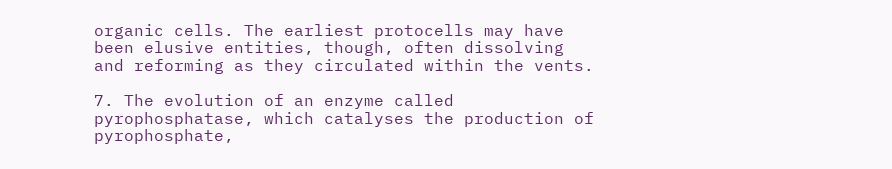organic cells. The earliest protocells may have been elusive entities, though, often dissolving and reforming as they circulated within the vents.

7. The evolution of an enzyme called pyrophosphatase, which catalyses the production of pyrophosphate,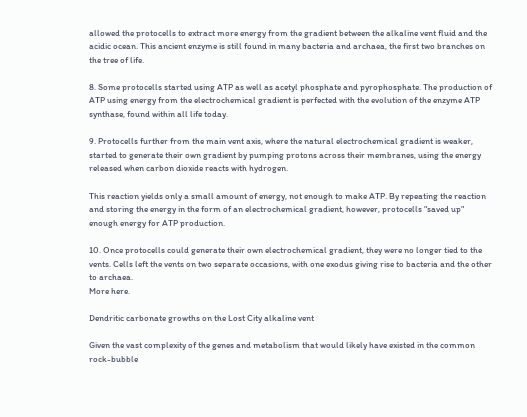allowed the protocells to extract more energy from the gradient between the alkaline vent fluid and the acidic ocean. This ancient enzyme is still found in many bacteria and archaea, the first two branches on the tree of life.

8. Some protocells started using ATP as well as acetyl phosphate and pyrophosphate. The production of ATP using energy from the electrochemical gradient is perfected with the evolution of the enzyme ATP synthase, found within all life today.

9. Protocells further from the main vent axis, where the natural electrochemical gradient is weaker, started to generate their own gradient by pumping protons across their membranes, using the energy released when carbon dioxide reacts with hydrogen.

This reaction yields only a small amount of energy, not enough to make ATP. By repeating the reaction and storing the energy in the form of an electrochemical gradient, however, protocells "saved up" enough energy for ATP production.

10. Once protocells could generate their own electrochemical gradient, they were no longer tied to the vents. Cells left the vents on two separate occasions, with one exodus giving rise to bacteria and the other to archaea.
More here.

Dendritic carbonate growths on the Lost City alkaline vent

Given the vast complexity of the genes and metabolism that would likely have existed in the common rock-bubble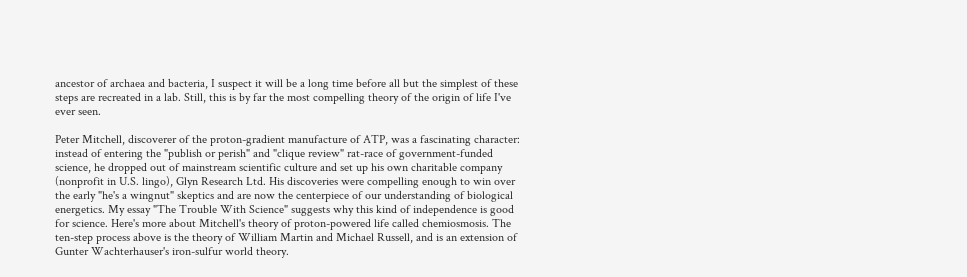ancestor of archaea and bacteria, I suspect it will be a long time before all but the simplest of these steps are recreated in a lab. Still, this is by far the most compelling theory of the origin of life I've ever seen.

Peter Mitchell, discoverer of the proton-gradient manufacture of ATP, was a fascinating character: instead of entering the "publish or perish" and "clique review" rat-race of government-funded science, he dropped out of mainstream scientific culture and set up his own charitable company (nonprofit in U.S. lingo), Glyn Research Ltd. His discoveries were compelling enough to win over the early "he's a wingnut" skeptics and are now the centerpiece of our understanding of biological energetics. My essay "The Trouble With Science" suggests why this kind of independence is good for science. Here's more about Mitchell's theory of proton-powered life called chemiosmosis. The ten-step process above is the theory of William Martin and Michael Russell, and is an extension of Gunter Wachterhauser's iron-sulfur world theory.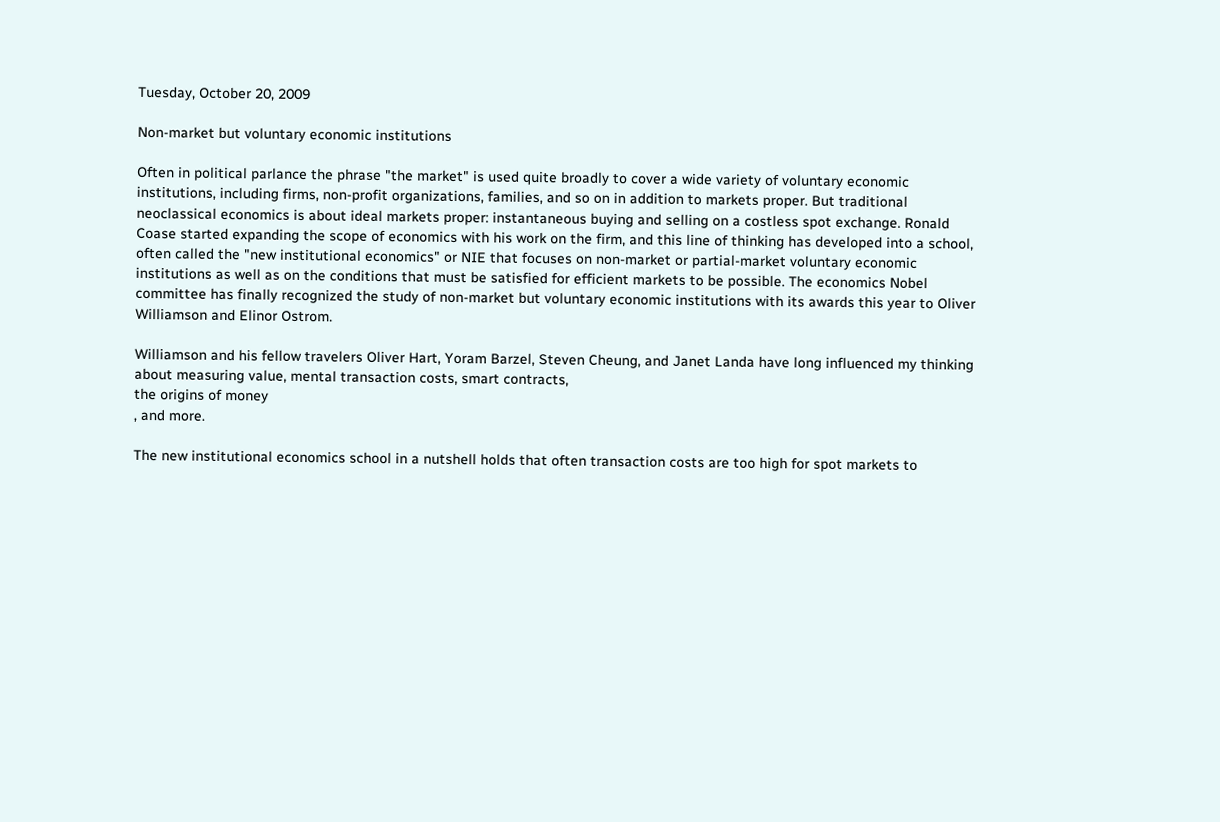Tuesday, October 20, 2009

Non-market but voluntary economic institutions

Often in political parlance the phrase "the market" is used quite broadly to cover a wide variety of voluntary economic institutions, including firms, non-profit organizations, families, and so on in addition to markets proper. But traditional neoclassical economics is about ideal markets proper: instantaneous buying and selling on a costless spot exchange. Ronald Coase started expanding the scope of economics with his work on the firm, and this line of thinking has developed into a school, often called the "new institutional economics" or NIE that focuses on non-market or partial-market voluntary economic institutions as well as on the conditions that must be satisfied for efficient markets to be possible. The economics Nobel committee has finally recognized the study of non-market but voluntary economic institutions with its awards this year to Oliver Williamson and Elinor Ostrom.

Williamson and his fellow travelers Oliver Hart, Yoram Barzel, Steven Cheung, and Janet Landa have long influenced my thinking about measuring value, mental transaction costs, smart contracts,
the origins of money
, and more.

The new institutional economics school in a nutshell holds that often transaction costs are too high for spot markets to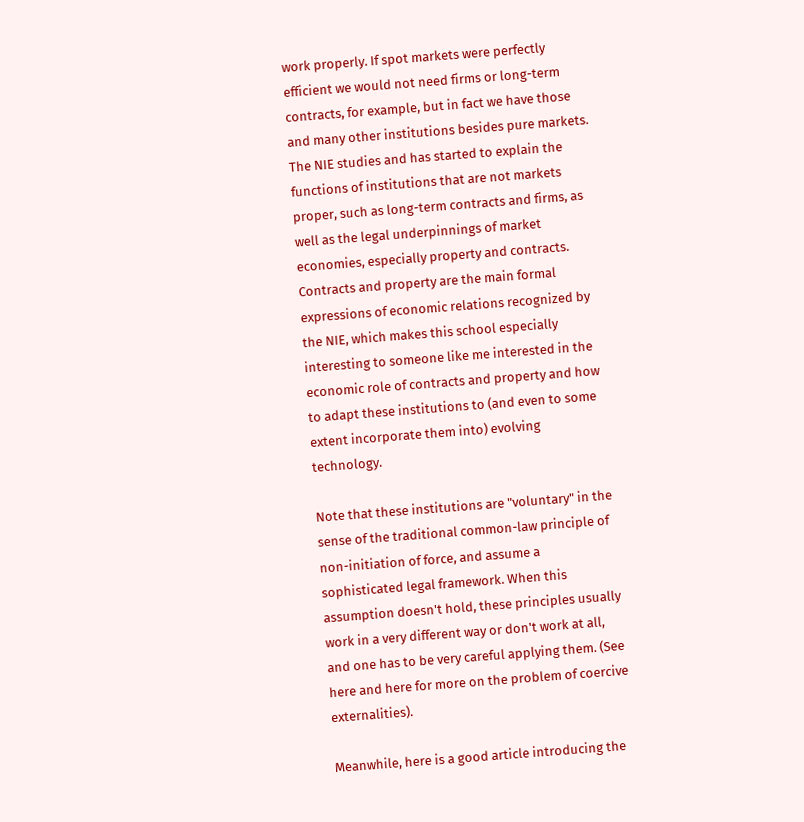work properly. If spot markets were perfectly efficient we would not need firms or long-term contracts, for example, but in fact we have those and many other institutions besides pure markets. The NIE studies and has started to explain the functions of institutions that are not markets proper, such as long-term contracts and firms, as well as the legal underpinnings of market economies, especially property and contracts. Contracts and property are the main formal expressions of economic relations recognized by the NIE, which makes this school especially interesting to someone like me interested in the economic role of contracts and property and how to adapt these institutions to (and even to some extent incorporate them into) evolving technology.

Note that these institutions are "voluntary" in the sense of the traditional common-law principle of non-initiation of force, and assume a sophisticated legal framework. When this assumption doesn't hold, these principles usually work in a very different way or don't work at all, and one has to be very careful applying them. (See here and here for more on the problem of coercive externalities).

Meanwhile, here is a good article introducing the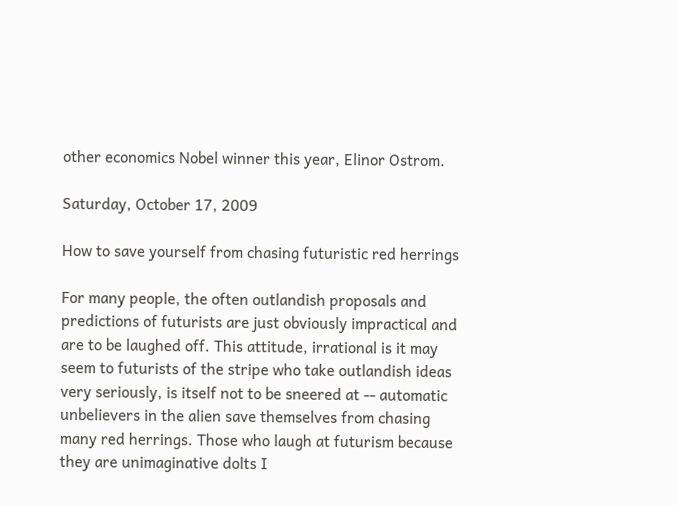other economics Nobel winner this year, Elinor Ostrom.

Saturday, October 17, 2009

How to save yourself from chasing futuristic red herrings

For many people, the often outlandish proposals and predictions of futurists are just obviously impractical and are to be laughed off. This attitude, irrational is it may seem to futurists of the stripe who take outlandish ideas very seriously, is itself not to be sneered at -- automatic unbelievers in the alien save themselves from chasing many red herrings. Those who laugh at futurism because they are unimaginative dolts I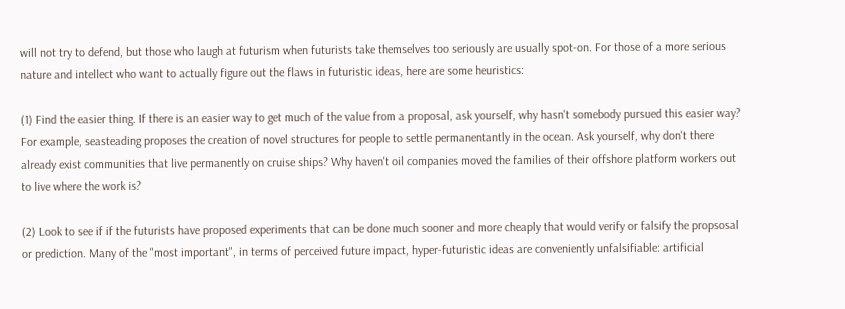will not try to defend, but those who laugh at futurism when futurists take themselves too seriously are usually spot-on. For those of a more serious nature and intellect who want to actually figure out the flaws in futuristic ideas, here are some heuristics:

(1) Find the easier thing. If there is an easier way to get much of the value from a proposal, ask yourself, why hasn't somebody pursued this easier way? For example, seasteading proposes the creation of novel structures for people to settle permanentantly in the ocean. Ask yourself, why don't there already exist communities that live permanently on cruise ships? Why haven't oil companies moved the families of their offshore platform workers out to live where the work is?

(2) Look to see if if the futurists have proposed experiments that can be done much sooner and more cheaply that would verify or falsify the propsosal or prediction. Many of the "most important", in terms of perceived future impact, hyper-futuristic ideas are conveniently unfalsifiable: artificial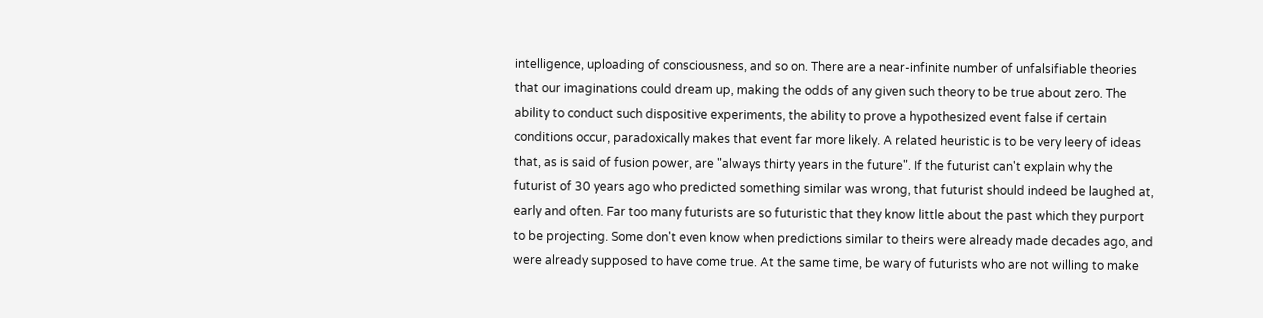intelligence, uploading of consciousness, and so on. There are a near-infinite number of unfalsifiable theories that our imaginations could dream up, making the odds of any given such theory to be true about zero. The ability to conduct such dispositive experiments, the ability to prove a hypothesized event false if certain conditions occur, paradoxically makes that event far more likely. A related heuristic is to be very leery of ideas that, as is said of fusion power, are "always thirty years in the future". If the futurist can't explain why the futurist of 30 years ago who predicted something similar was wrong, that futurist should indeed be laughed at, early and often. Far too many futurists are so futuristic that they know little about the past which they purport to be projecting. Some don't even know when predictions similar to theirs were already made decades ago, and were already supposed to have come true. At the same time, be wary of futurists who are not willing to make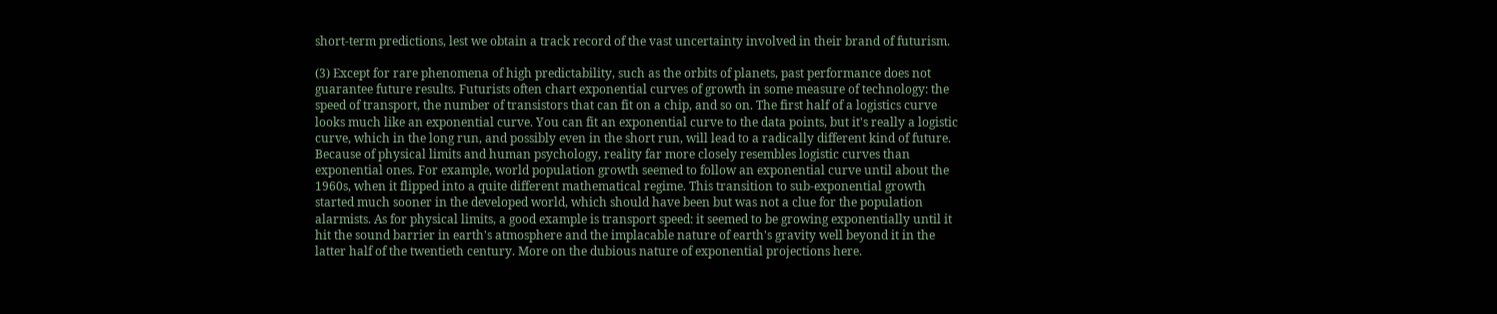short-term predictions, lest we obtain a track record of the vast uncertainty involved in their brand of futurism.

(3) Except for rare phenomena of high predictability, such as the orbits of planets, past performance does not guarantee future results. Futurists often chart exponential curves of growth in some measure of technology: the speed of transport, the number of transistors that can fit on a chip, and so on. The first half of a logistics curve looks much like an exponential curve. You can fit an exponential curve to the data points, but it's really a logistic curve, which in the long run, and possibly even in the short run, will lead to a radically different kind of future. Because of physical limits and human psychology, reality far more closely resembles logistic curves than exponential ones. For example, world population growth seemed to follow an exponential curve until about the 1960s, when it flipped into a quite different mathematical regime. This transition to sub-exponential growth started much sooner in the developed world, which should have been but was not a clue for the population alarmists. As for physical limits, a good example is transport speed: it seemed to be growing exponentially until it hit the sound barrier in earth's atmosphere and the implacable nature of earth's gravity well beyond it in the latter half of the twentieth century. More on the dubious nature of exponential projections here.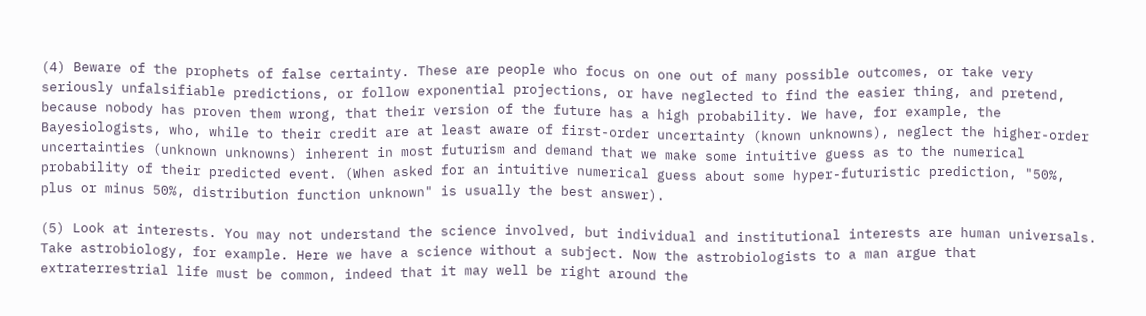(4) Beware of the prophets of false certainty. These are people who focus on one out of many possible outcomes, or take very seriously unfalsifiable predictions, or follow exponential projections, or have neglected to find the easier thing, and pretend, because nobody has proven them wrong, that their version of the future has a high probability. We have, for example, the Bayesiologists, who, while to their credit are at least aware of first-order uncertainty (known unknowns), neglect the higher-order uncertainties (unknown unknowns) inherent in most futurism and demand that we make some intuitive guess as to the numerical probability of their predicted event. (When asked for an intuitive numerical guess about some hyper-futuristic prediction, "50%, plus or minus 50%, distribution function unknown" is usually the best answer).

(5) Look at interests. You may not understand the science involved, but individual and institutional interests are human universals. Take astrobiology, for example. Here we have a science without a subject. Now the astrobiologists to a man argue that extraterrestrial life must be common, indeed that it may well be right around the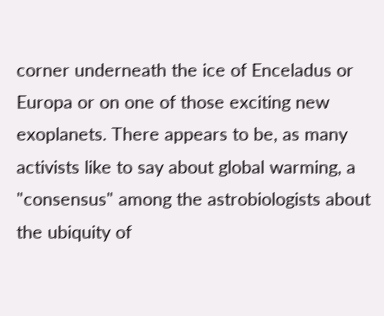corner underneath the ice of Enceladus or Europa or on one of those exciting new exoplanets. There appears to be, as many activists like to say about global warming, a "consensus" among the astrobiologists about the ubiquity of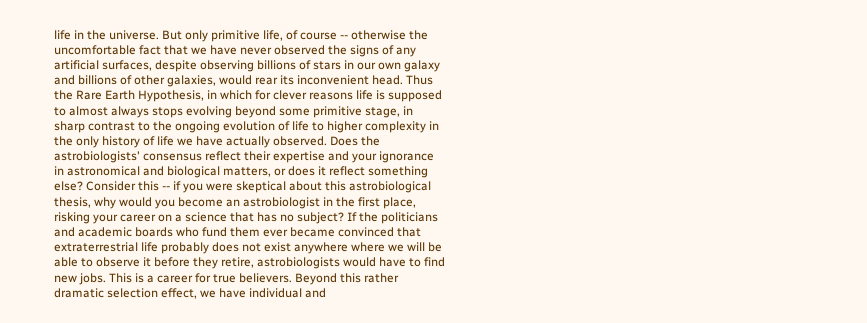life in the universe. But only primitive life, of course -- otherwise the uncomfortable fact that we have never observed the signs of any artificial surfaces, despite observing billions of stars in our own galaxy and billions of other galaxies, would rear its inconvenient head. Thus the Rare Earth Hypothesis, in which for clever reasons life is supposed to almost always stops evolving beyond some primitive stage, in sharp contrast to the ongoing evolution of life to higher complexity in the only history of life we have actually observed. Does the astrobiologists' consensus reflect their expertise and your ignorance in astronomical and biological matters, or does it reflect something else? Consider this -- if you were skeptical about this astrobiological thesis, why would you become an astrobiologist in the first place, risking your career on a science that has no subject? If the politicians and academic boards who fund them ever became convinced that extraterrestrial life probably does not exist anywhere where we will be able to observe it before they retire, astrobiologists would have to find new jobs. This is a career for true believers. Beyond this rather dramatic selection effect, we have individual and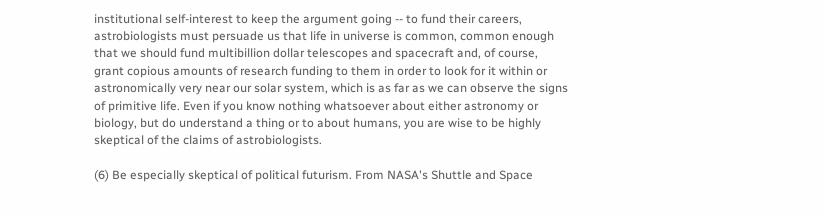institutional self-interest to keep the argument going -- to fund their careers, astrobiologists must persuade us that life in universe is common, common enough that we should fund multibillion dollar telescopes and spacecraft and, of course, grant copious amounts of research funding to them in order to look for it within or astronomically very near our solar system, which is as far as we can observe the signs of primitive life. Even if you know nothing whatsoever about either astronomy or biology, but do understand a thing or to about humans, you are wise to be highly skeptical of the claims of astrobiologists.

(6) Be especially skeptical of political futurism. From NASA's Shuttle and Space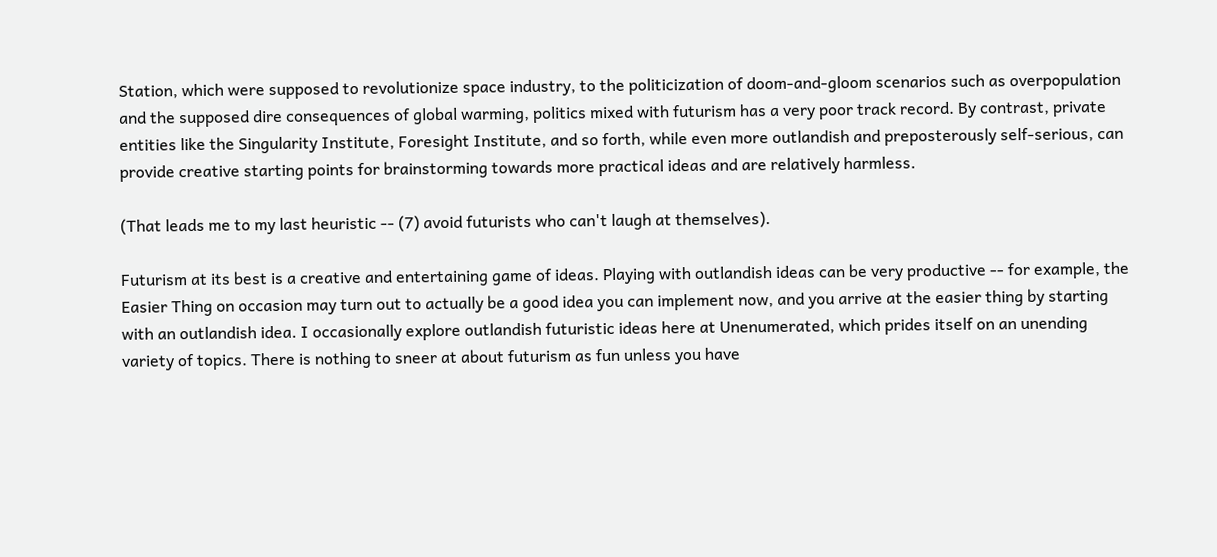Station, which were supposed to revolutionize space industry, to the politicization of doom-and-gloom scenarios such as overpopulation and the supposed dire consequences of global warming, politics mixed with futurism has a very poor track record. By contrast, private entities like the Singularity Institute, Foresight Institute, and so forth, while even more outlandish and preposterously self-serious, can provide creative starting points for brainstorming towards more practical ideas and are relatively harmless.

(That leads me to my last heuristic -- (7) avoid futurists who can't laugh at themselves).

Futurism at its best is a creative and entertaining game of ideas. Playing with outlandish ideas can be very productive -- for example, the Easier Thing on occasion may turn out to actually be a good idea you can implement now, and you arrive at the easier thing by starting with an outlandish idea. I occasionally explore outlandish futuristic ideas here at Unenumerated, which prides itself on an unending variety of topics. There is nothing to sneer at about futurism as fun unless you have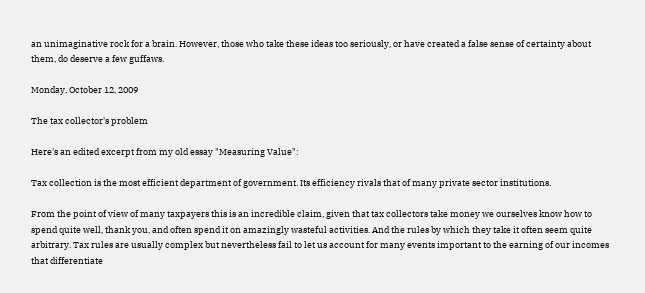an unimaginative rock for a brain. However, those who take these ideas too seriously, or have created a false sense of certainty about them, do deserve a few guffaws.

Monday, October 12, 2009

The tax collector's problem

Here's an edited excerpt from my old essay "Measuring Value":

Tax collection is the most efficient department of government. Its efficiency rivals that of many private sector institutions.

From the point of view of many taxpayers this is an incredible claim, given that tax collectors take money we ourselves know how to spend quite well, thank you, and often spend it on amazingly wasteful activities. And the rules by which they take it often seem quite arbitrary. Tax rules are usually complex but nevertheless fail to let us account for many events important to the earning of our incomes that differentiate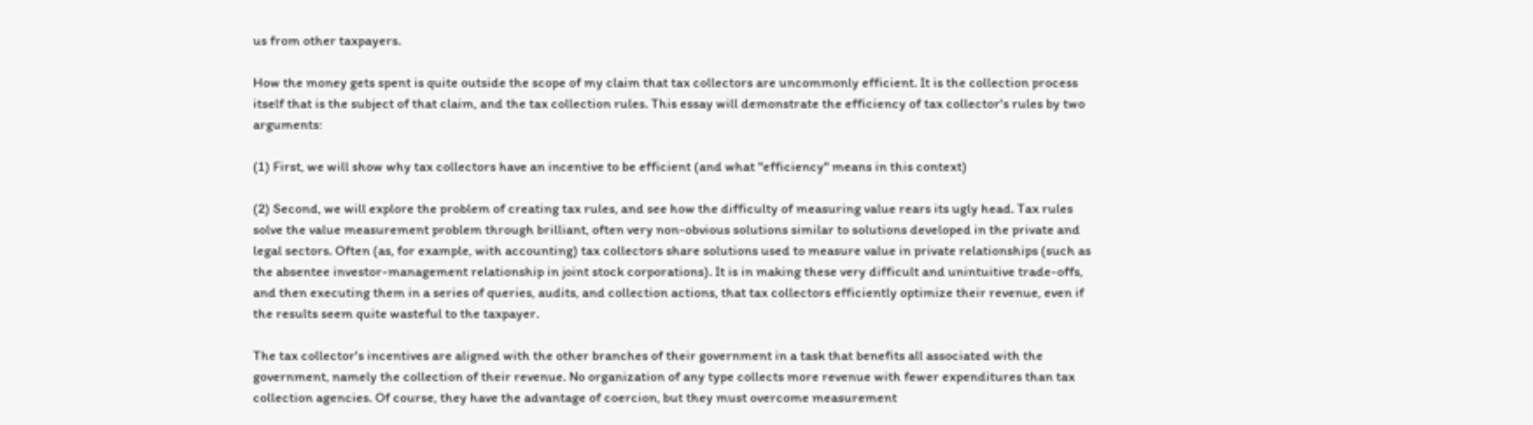us from other taxpayers.

How the money gets spent is quite outside the scope of my claim that tax collectors are uncommonly efficient. It is the collection process itself that is the subject of that claim, and the tax collection rules. This essay will demonstrate the efficiency of tax collector's rules by two arguments:

(1) First, we will show why tax collectors have an incentive to be efficient (and what "efficiency" means in this context)

(2) Second, we will explore the problem of creating tax rules, and see how the difficulty of measuring value rears its ugly head. Tax rules solve the value measurement problem through brilliant, often very non-obvious solutions similar to solutions developed in the private and legal sectors. Often (as, for example, with accounting) tax collectors share solutions used to measure value in private relationships (such as the absentee investor-management relationship in joint stock corporations). It is in making these very difficult and unintuitive trade-offs, and then executing them in a series of queries, audits, and collection actions, that tax collectors efficiently optimize their revenue, even if the results seem quite wasteful to the taxpayer.

The tax collector's incentives are aligned with the other branches of their government in a task that benefits all associated with the government, namely the collection of their revenue. No organization of any type collects more revenue with fewer expenditures than tax collection agencies. Of course, they have the advantage of coercion, but they must overcome measurement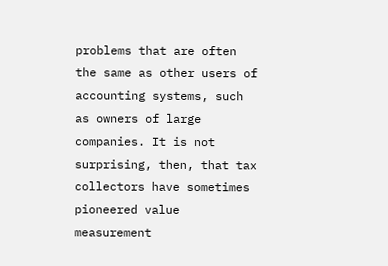problems that are often the same as other users of accounting systems, such as owners of large companies. It is not surprising, then, that tax collectors have sometimes pioneered value measurement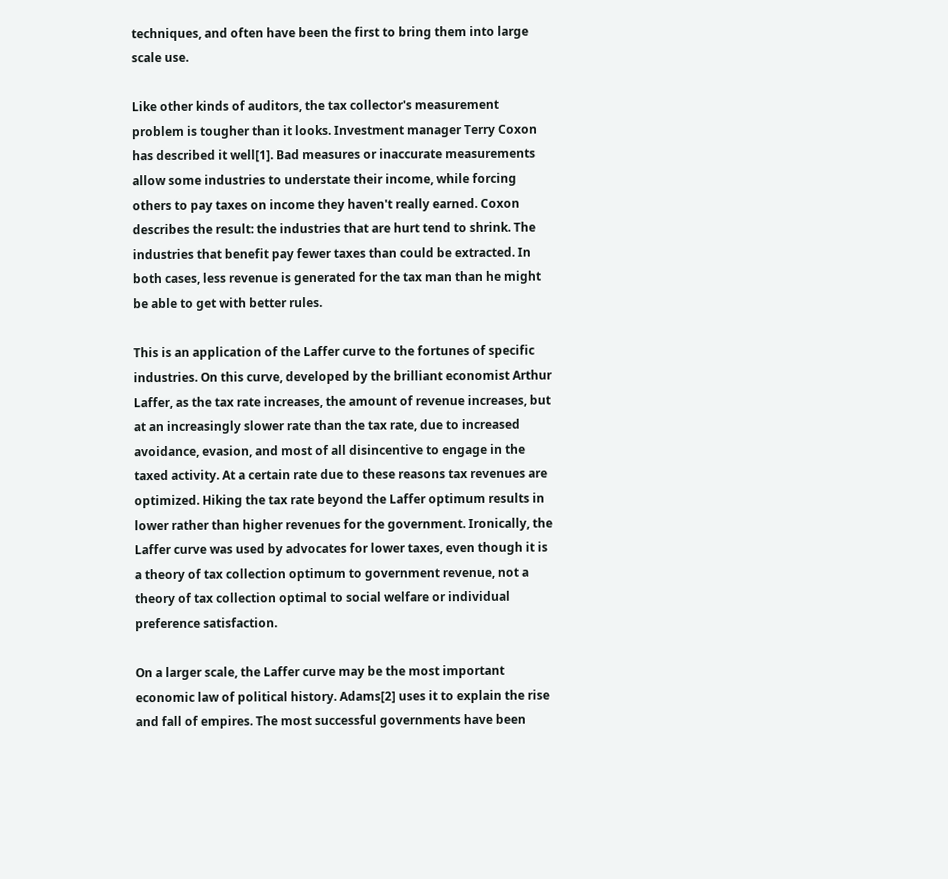techniques, and often have been the first to bring them into large scale use.

Like other kinds of auditors, the tax collector's measurement problem is tougher than it looks. Investment manager Terry Coxon has described it well[1]. Bad measures or inaccurate measurements allow some industries to understate their income, while forcing others to pay taxes on income they haven't really earned. Coxon describes the result: the industries that are hurt tend to shrink. The industries that benefit pay fewer taxes than could be extracted. In both cases, less revenue is generated for the tax man than he might be able to get with better rules.

This is an application of the Laffer curve to the fortunes of specific industries. On this curve, developed by the brilliant economist Arthur Laffer, as the tax rate increases, the amount of revenue increases, but at an increasingly slower rate than the tax rate, due to increased avoidance, evasion, and most of all disincentive to engage in the taxed activity. At a certain rate due to these reasons tax revenues are optimized. Hiking the tax rate beyond the Laffer optimum results in lower rather than higher revenues for the government. Ironically, the Laffer curve was used by advocates for lower taxes, even though it is a theory of tax collection optimum to government revenue, not a theory of tax collection optimal to social welfare or individual preference satisfaction.

On a larger scale, the Laffer curve may be the most important economic law of political history. Adams[2] uses it to explain the rise and fall of empires. The most successful governments have been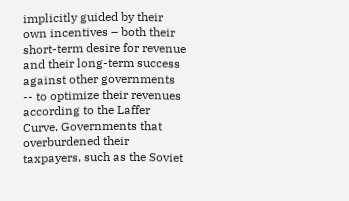implicitly guided by their own incentives – both their short-term desire for revenue and their long-term success against other governments -- to optimize their revenues according to the Laffer Curve. Governments that overburdened their taxpayers, such as the Soviet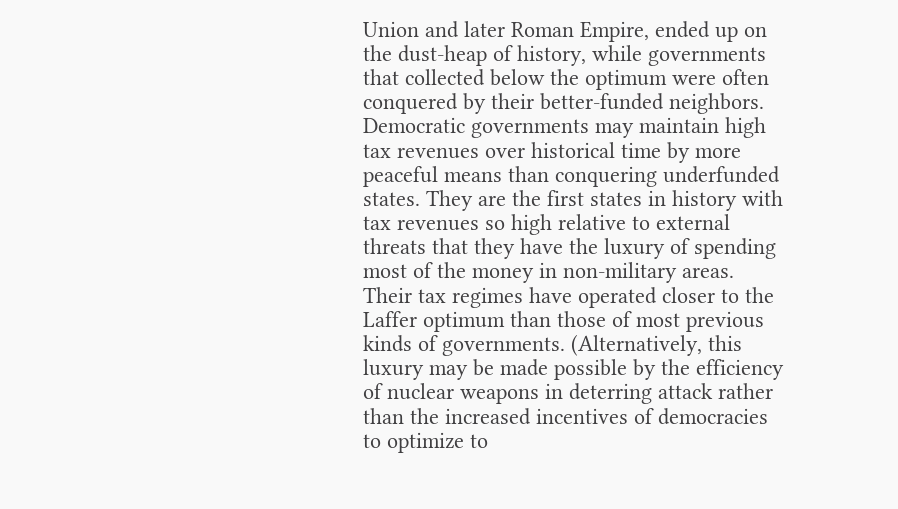Union and later Roman Empire, ended up on the dust-heap of history, while governments that collected below the optimum were often conquered by their better-funded neighbors. Democratic governments may maintain high tax revenues over historical time by more peaceful means than conquering underfunded states. They are the first states in history with tax revenues so high relative to external threats that they have the luxury of spending most of the money in non-military areas. Their tax regimes have operated closer to the Laffer optimum than those of most previous kinds of governments. (Alternatively, this luxury may be made possible by the efficiency of nuclear weapons in deterring attack rather than the increased incentives of democracies to optimize to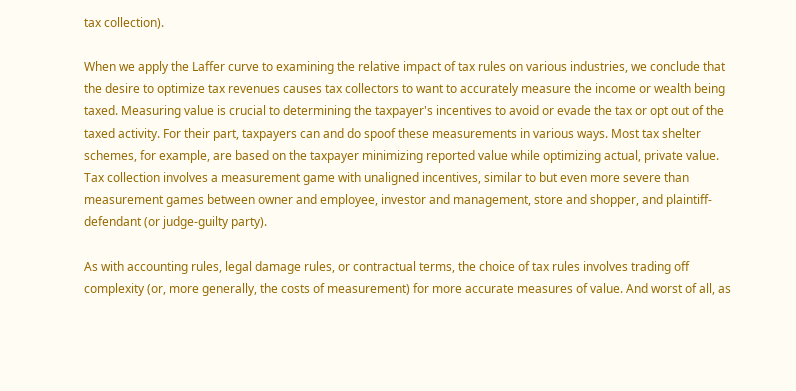tax collection).

When we apply the Laffer curve to examining the relative impact of tax rules on various industries, we conclude that the desire to optimize tax revenues causes tax collectors to want to accurately measure the income or wealth being taxed. Measuring value is crucial to determining the taxpayer's incentives to avoid or evade the tax or opt out of the taxed activity. For their part, taxpayers can and do spoof these measurements in various ways. Most tax shelter schemes, for example, are based on the taxpayer minimizing reported value while optimizing actual, private value. Tax collection involves a measurement game with unaligned incentives, similar to but even more severe than measurement games between owner and employee, investor and management, store and shopper, and plaintiff-defendant (or judge-guilty party).

As with accounting rules, legal damage rules, or contractual terms, the choice of tax rules involves trading off complexity (or, more generally, the costs of measurement) for more accurate measures of value. And worst of all, as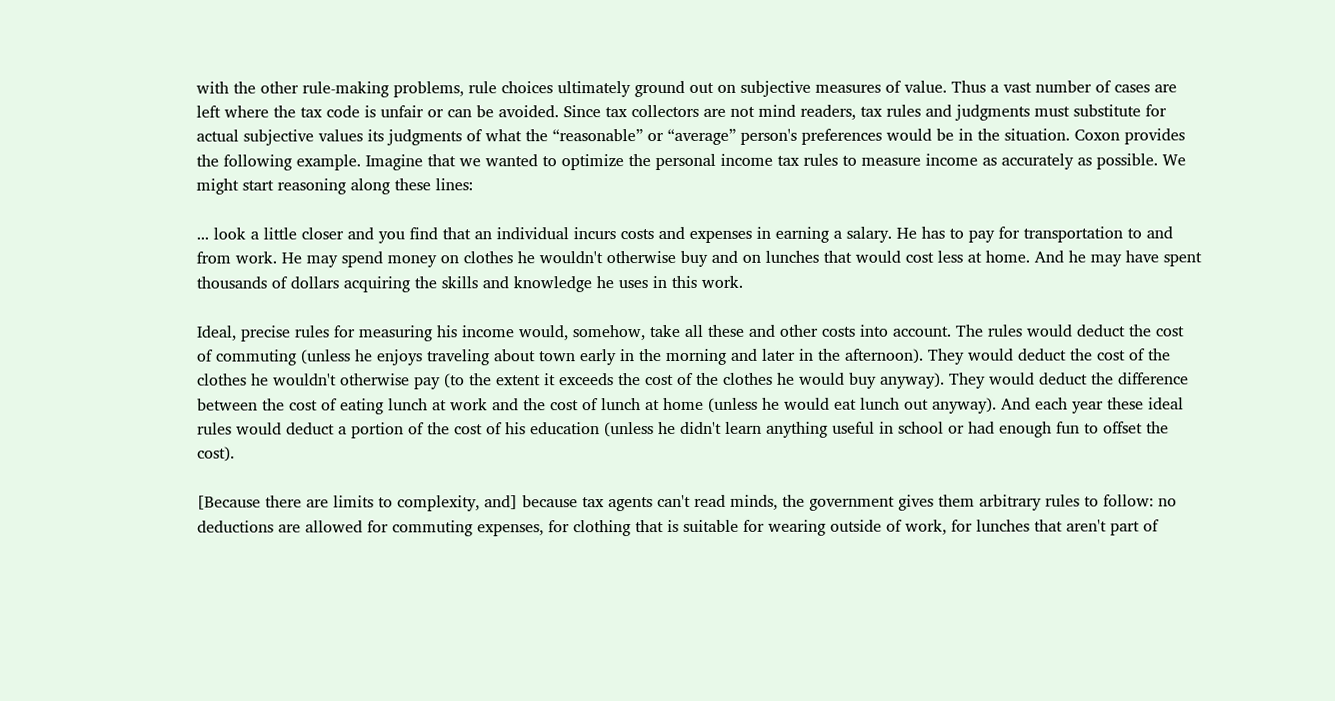with the other rule-making problems, rule choices ultimately ground out on subjective measures of value. Thus a vast number of cases are left where the tax code is unfair or can be avoided. Since tax collectors are not mind readers, tax rules and judgments must substitute for actual subjective values its judgments of what the “reasonable” or “average” person's preferences would be in the situation. Coxon provides the following example. Imagine that we wanted to optimize the personal income tax rules to measure income as accurately as possible. We might start reasoning along these lines:

... look a little closer and you find that an individual incurs costs and expenses in earning a salary. He has to pay for transportation to and from work. He may spend money on clothes he wouldn't otherwise buy and on lunches that would cost less at home. And he may have spent thousands of dollars acquiring the skills and knowledge he uses in this work.

Ideal, precise rules for measuring his income would, somehow, take all these and other costs into account. The rules would deduct the cost of commuting (unless he enjoys traveling about town early in the morning and later in the afternoon). They would deduct the cost of the clothes he wouldn't otherwise pay (to the extent it exceeds the cost of the clothes he would buy anyway). They would deduct the difference between the cost of eating lunch at work and the cost of lunch at home (unless he would eat lunch out anyway). And each year these ideal rules would deduct a portion of the cost of his education (unless he didn't learn anything useful in school or had enough fun to offset the cost).

[Because there are limits to complexity, and] because tax agents can't read minds, the government gives them arbitrary rules to follow: no deductions are allowed for commuting expenses, for clothing that is suitable for wearing outside of work, for lunches that aren't part of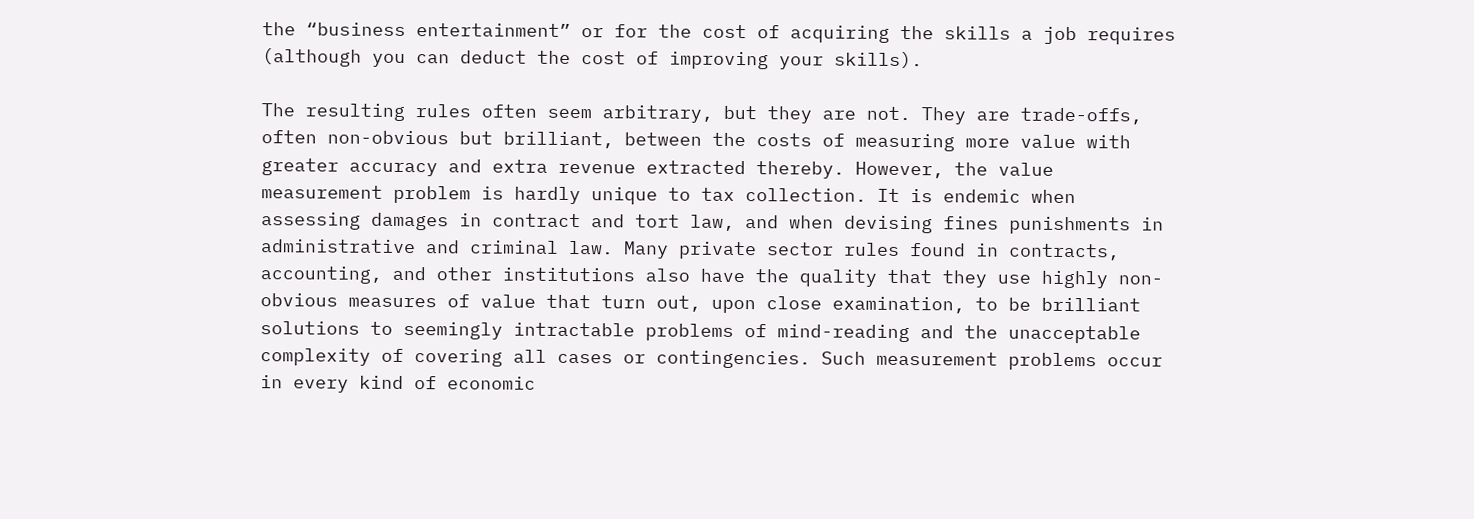the “business entertainment” or for the cost of acquiring the skills a job requires (although you can deduct the cost of improving your skills).

The resulting rules often seem arbitrary, but they are not. They are trade-offs, often non-obvious but brilliant, between the costs of measuring more value with greater accuracy and extra revenue extracted thereby. However, the value measurement problem is hardly unique to tax collection. It is endemic when assessing damages in contract and tort law, and when devising fines punishments in administrative and criminal law. Many private sector rules found in contracts, accounting, and other institutions also have the quality that they use highly non-obvious measures of value that turn out, upon close examination, to be brilliant solutions to seemingly intractable problems of mind-reading and the unacceptable complexity of covering all cases or contingencies. Such measurement problems occur in every kind of economic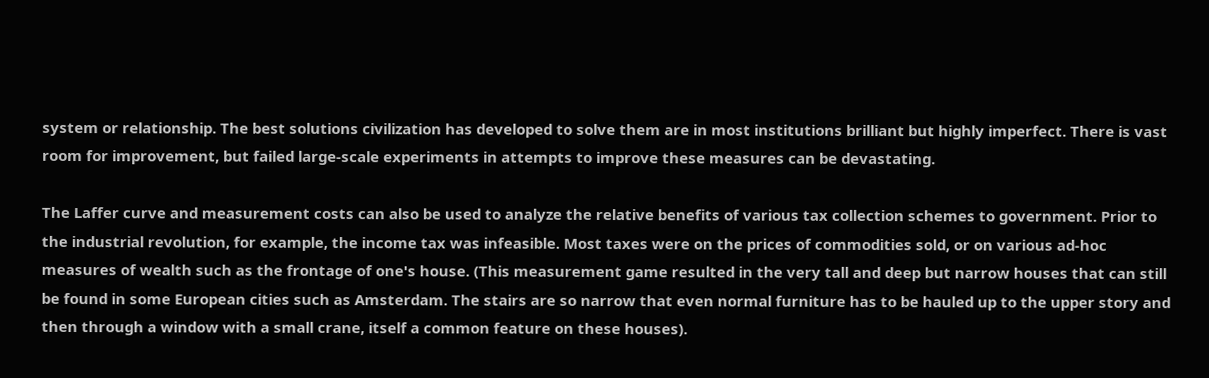system or relationship. The best solutions civilization has developed to solve them are in most institutions brilliant but highly imperfect. There is vast room for improvement, but failed large-scale experiments in attempts to improve these measures can be devastating.

The Laffer curve and measurement costs can also be used to analyze the relative benefits of various tax collection schemes to government. Prior to the industrial revolution, for example, the income tax was infeasible. Most taxes were on the prices of commodities sold, or on various ad-hoc measures of wealth such as the frontage of one's house. (This measurement game resulted in the very tall and deep but narrow houses that can still be found in some European cities such as Amsterdam. The stairs are so narrow that even normal furniture has to be hauled up to the upper story and then through a window with a small crane, itself a common feature on these houses).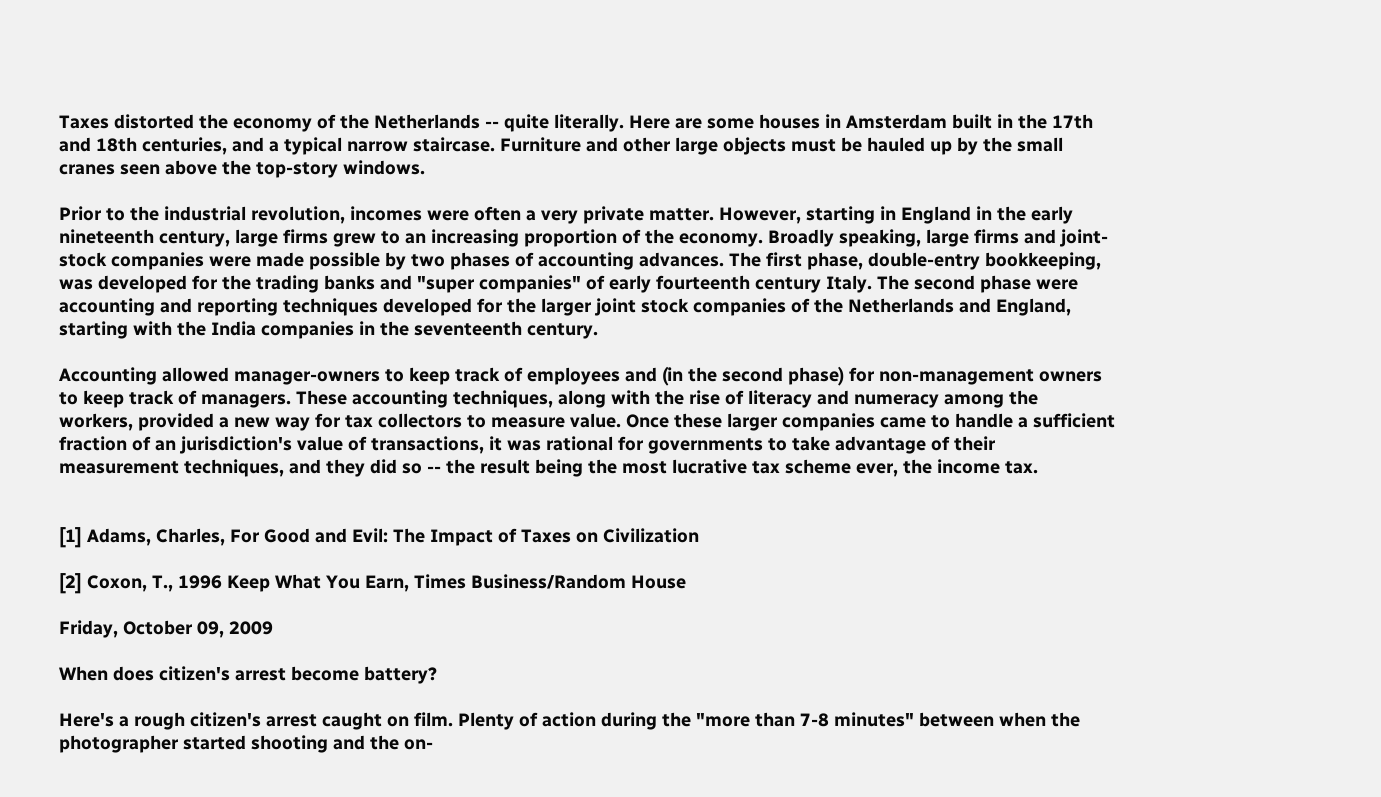Taxes distorted the economy of the Netherlands -- quite literally. Here are some houses in Amsterdam built in the 17th and 18th centuries, and a typical narrow staircase. Furniture and other large objects must be hauled up by the small cranes seen above the top-story windows.

Prior to the industrial revolution, incomes were often a very private matter. However, starting in England in the early nineteenth century, large firms grew to an increasing proportion of the economy. Broadly speaking, large firms and joint-stock companies were made possible by two phases of accounting advances. The first phase, double-entry bookkeeping, was developed for the trading banks and "super companies" of early fourteenth century Italy. The second phase were accounting and reporting techniques developed for the larger joint stock companies of the Netherlands and England, starting with the India companies in the seventeenth century.

Accounting allowed manager-owners to keep track of employees and (in the second phase) for non-management owners to keep track of managers. These accounting techniques, along with the rise of literacy and numeracy among the workers, provided a new way for tax collectors to measure value. Once these larger companies came to handle a sufficient fraction of an jurisdiction's value of transactions, it was rational for governments to take advantage of their measurement techniques, and they did so -- the result being the most lucrative tax scheme ever, the income tax.


[1] Adams, Charles, For Good and Evil: The Impact of Taxes on Civilization

[2] Coxon, T., 1996 Keep What You Earn, Times Business/Random House

Friday, October 09, 2009

When does citizen's arrest become battery?

Here's a rough citizen's arrest caught on film. Plenty of action during the "more than 7-8 minutes" between when the photographer started shooting and the on-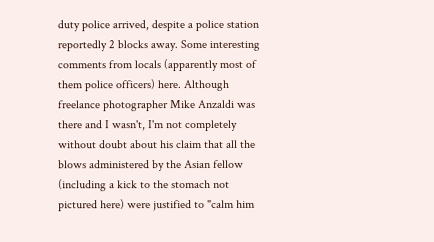duty police arrived, despite a police station reportedly 2 blocks away. Some interesting comments from locals (apparently most of them police officers) here. Although freelance photographer Mike Anzaldi was there and I wasn't, I'm not completely without doubt about his claim that all the blows administered by the Asian fellow (including a kick to the stomach not pictured here) were justified to "calm him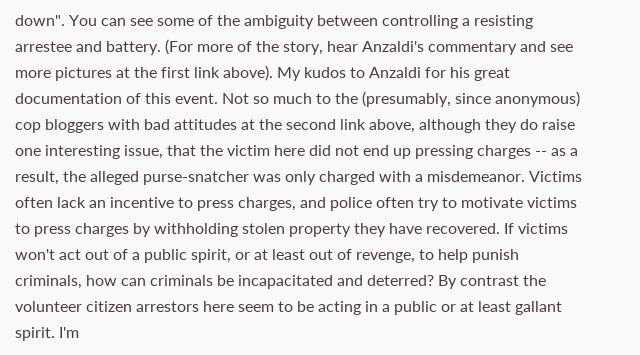down". You can see some of the ambiguity between controlling a resisting arrestee and battery. (For more of the story, hear Anzaldi's commentary and see more pictures at the first link above). My kudos to Anzaldi for his great documentation of this event. Not so much to the (presumably, since anonymous) cop bloggers with bad attitudes at the second link above, although they do raise one interesting issue, that the victim here did not end up pressing charges -- as a result, the alleged purse-snatcher was only charged with a misdemeanor. Victims often lack an incentive to press charges, and police often try to motivate victims to press charges by withholding stolen property they have recovered. If victims won't act out of a public spirit, or at least out of revenge, to help punish criminals, how can criminals be incapacitated and deterred? By contrast the volunteer citizen arrestors here seem to be acting in a public or at least gallant spirit. I'm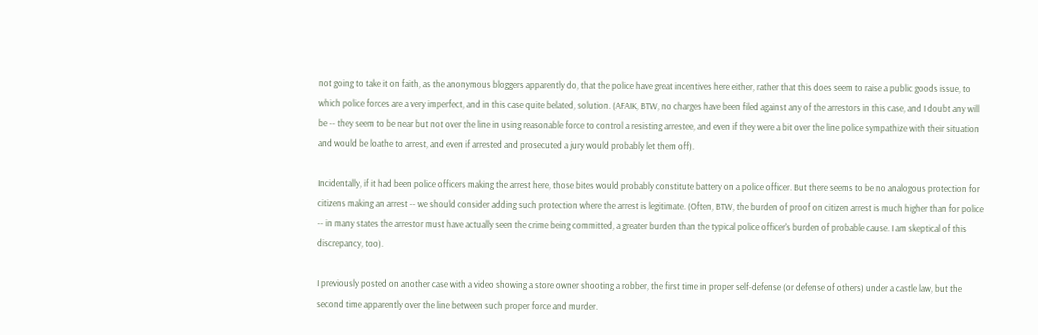not going to take it on faith, as the anonymous bloggers apparently do, that the police have great incentives here either, rather that this does seem to raise a public goods issue, to which police forces are a very imperfect, and in this case quite belated, solution. (AFAIK, BTW, no charges have been filed against any of the arrestors in this case, and I doubt any will be -- they seem to be near but not over the line in using reasonable force to control a resisting arrestee, and even if they were a bit over the line police sympathize with their situation and would be loathe to arrest, and even if arrested and prosecuted a jury would probably let them off).

Incidentally, if it had been police officers making the arrest here, those bites would probably constitute battery on a police officer. But there seems to be no analogous protection for citizens making an arrest -- we should consider adding such protection where the arrest is legitimate. (Often, BTW, the burden of proof on citizen arrest is much higher than for police -- in many states the arrestor must have actually seen the crime being committed, a greater burden than the typical police officer's burden of probable cause. I am skeptical of this discrepancy, too).

I previously posted on another case with a video showing a store owner shooting a robber, the first time in proper self-defense (or defense of others) under a castle law, but the second time apparently over the line between such proper force and murder.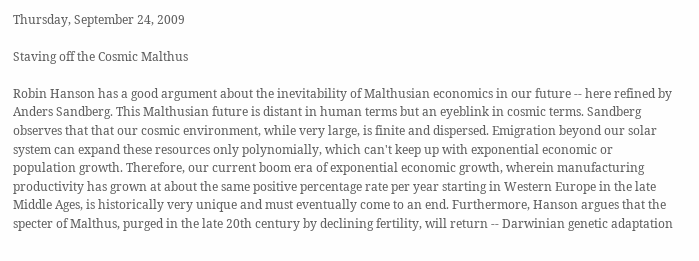Thursday, September 24, 2009

Staving off the Cosmic Malthus

Robin Hanson has a good argument about the inevitability of Malthusian economics in our future -- here refined by Anders Sandberg. This Malthusian future is distant in human terms but an eyeblink in cosmic terms. Sandberg observes that that our cosmic environment, while very large, is finite and dispersed. Emigration beyond our solar system can expand these resources only polynomially, which can't keep up with exponential economic or population growth. Therefore, our current boom era of exponential economic growth, wherein manufacturing productivity has grown at about the same positive percentage rate per year starting in Western Europe in the late Middle Ages, is historically very unique and must eventually come to an end. Furthermore, Hanson argues that the specter of Malthus, purged in the late 20th century by declining fertility, will return -- Darwinian genetic adaptation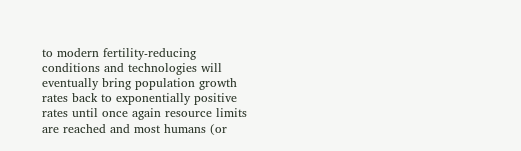to modern fertility-reducing conditions and technologies will eventually bring population growth rates back to exponentially positive rates until once again resource limits are reached and most humans (or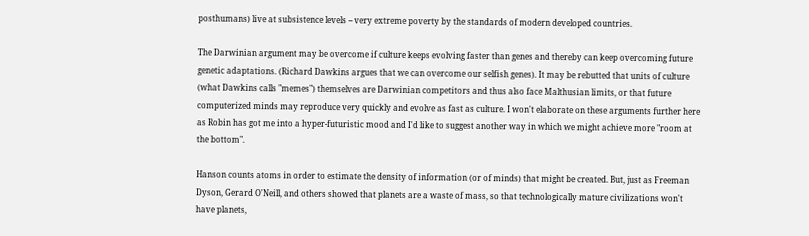posthumans) live at subsistence levels -- very extreme poverty by the standards of modern developed countries.

The Darwinian argument may be overcome if culture keeps evolving faster than genes and thereby can keep overcoming future genetic adaptations. (Richard Dawkins argues that we can overcome our selfish genes). It may be rebutted that units of culture (what Dawkins calls "memes") themselves are Darwinian competitors and thus also face Malthusian limits, or that future computerized minds may reproduce very quickly and evolve as fast as culture. I won't elaborate on these arguments further here as Robin has got me into a hyper-futuristic mood and I'd like to suggest another way in which we might achieve more "room at the bottom".

Hanson counts atoms in order to estimate the density of information (or of minds) that might be created. But, just as Freeman Dyson, Gerard O'Neill, and others showed that planets are a waste of mass, so that technologically mature civilizations won't have planets,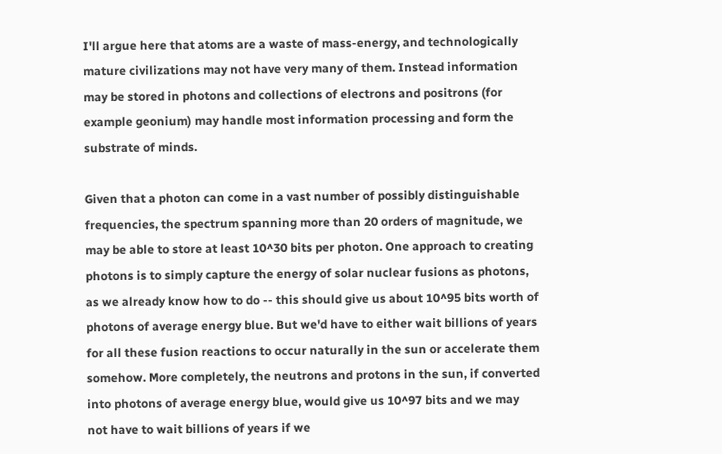I'll argue here that atoms are a waste of mass-energy, and technologically mature civilizations may not have very many of them. Instead information may be stored in photons and collections of electrons and positrons (for example geonium) may handle most information processing and form the substrate of minds.

Given that a photon can come in a vast number of possibly distinguishable frequencies, the spectrum spanning more than 20 orders of magnitude, we may be able to store at least 10^30 bits per photon. One approach to creating photons is to simply capture the energy of solar nuclear fusions as photons, as we already know how to do -- this should give us about 10^95 bits worth of photons of average energy blue. But we'd have to either wait billions of years for all these fusion reactions to occur naturally in the sun or accelerate them somehow. More completely, the neutrons and protons in the sun, if converted into photons of average energy blue, would give us 10^97 bits and we may not have to wait billions of years if we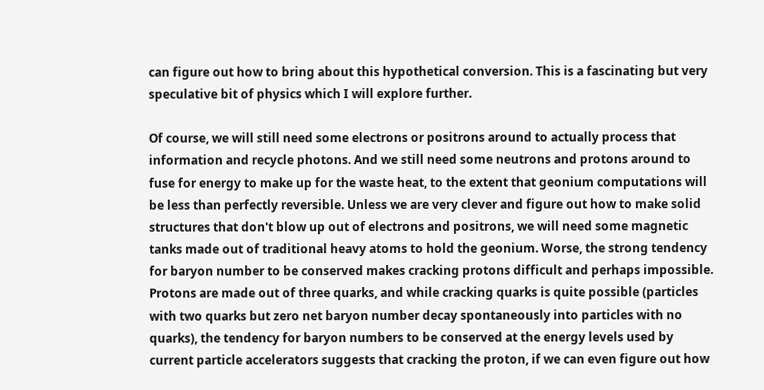can figure out how to bring about this hypothetical conversion. This is a fascinating but very speculative bit of physics which I will explore further.

Of course, we will still need some electrons or positrons around to actually process that information and recycle photons. And we still need some neutrons and protons around to fuse for energy to make up for the waste heat, to the extent that geonium computations will be less than perfectly reversible. Unless we are very clever and figure out how to make solid structures that don't blow up out of electrons and positrons, we will need some magnetic tanks made out of traditional heavy atoms to hold the geonium. Worse, the strong tendency for baryon number to be conserved makes cracking protons difficult and perhaps impossible. Protons are made out of three quarks, and while cracking quarks is quite possible (particles with two quarks but zero net baryon number decay spontaneously into particles with no quarks), the tendency for baryon numbers to be conserved at the energy levels used by current particle accelerators suggests that cracking the proton, if we can even figure out how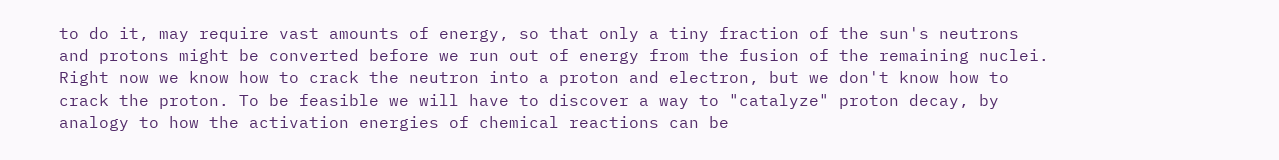to do it, may require vast amounts of energy, so that only a tiny fraction of the sun's neutrons and protons might be converted before we run out of energy from the fusion of the remaining nuclei. Right now we know how to crack the neutron into a proton and electron, but we don't know how to crack the proton. To be feasible we will have to discover a way to "catalyze" proton decay, by analogy to how the activation energies of chemical reactions can be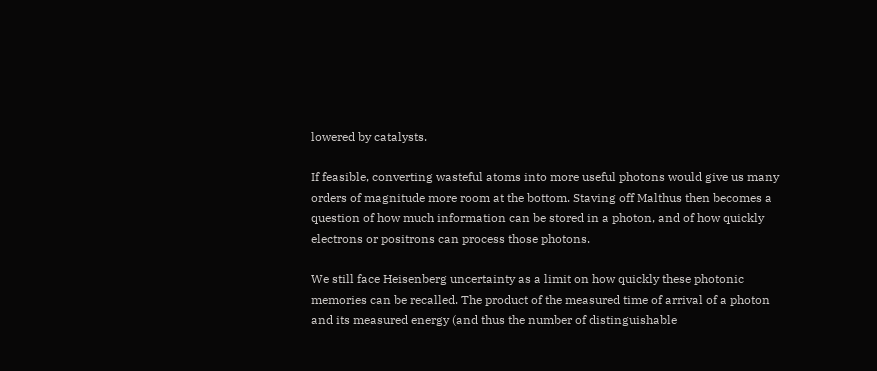lowered by catalysts.

If feasible, converting wasteful atoms into more useful photons would give us many orders of magnitude more room at the bottom. Staving off Malthus then becomes a question of how much information can be stored in a photon, and of how quickly electrons or positrons can process those photons.

We still face Heisenberg uncertainty as a limit on how quickly these photonic memories can be recalled. The product of the measured time of arrival of a photon and its measured energy (and thus the number of distinguishable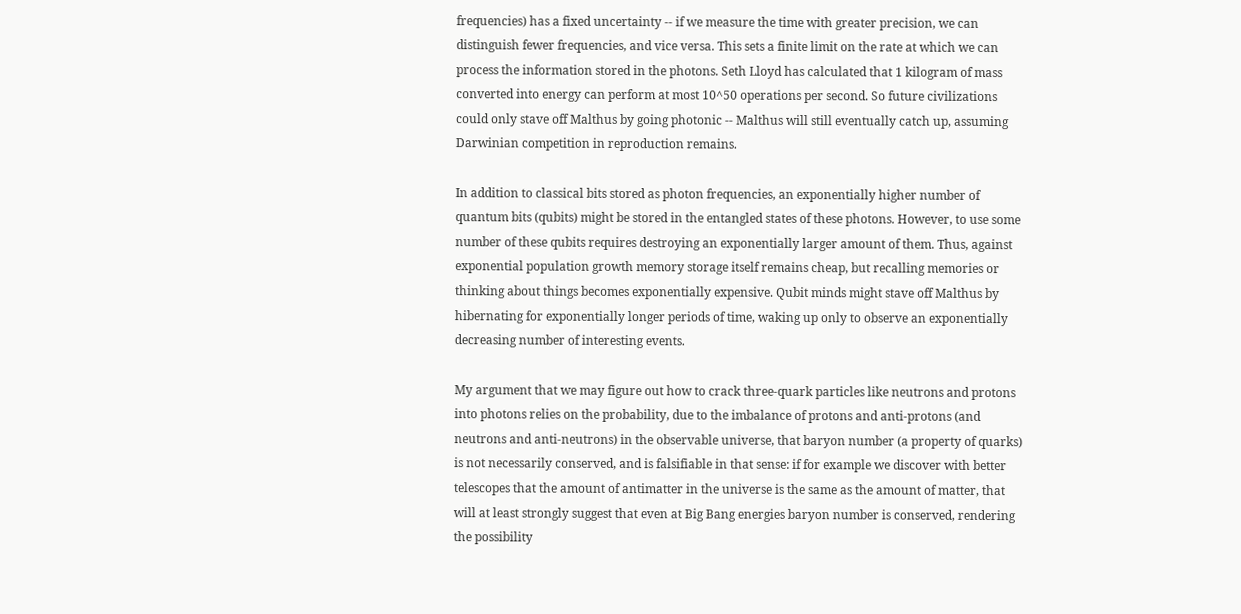frequencies) has a fixed uncertainty -- if we measure the time with greater precision, we can distinguish fewer frequencies, and vice versa. This sets a finite limit on the rate at which we can process the information stored in the photons. Seth Lloyd has calculated that 1 kilogram of mass converted into energy can perform at most 10^50 operations per second. So future civilizations could only stave off Malthus by going photonic -- Malthus will still eventually catch up, assuming Darwinian competition in reproduction remains.

In addition to classical bits stored as photon frequencies, an exponentially higher number of quantum bits (qubits) might be stored in the entangled states of these photons. However, to use some number of these qubits requires destroying an exponentially larger amount of them. Thus, against exponential population growth memory storage itself remains cheap, but recalling memories or thinking about things becomes exponentially expensive. Qubit minds might stave off Malthus by hibernating for exponentially longer periods of time, waking up only to observe an exponentially decreasing number of interesting events.

My argument that we may figure out how to crack three-quark particles like neutrons and protons into photons relies on the probability, due to the imbalance of protons and anti-protons (and neutrons and anti-neutrons) in the observable universe, that baryon number (a property of quarks) is not necessarily conserved, and is falsifiable in that sense: if for example we discover with better telescopes that the amount of antimatter in the universe is the same as the amount of matter, that will at least strongly suggest that even at Big Bang energies baryon number is conserved, rendering the possibility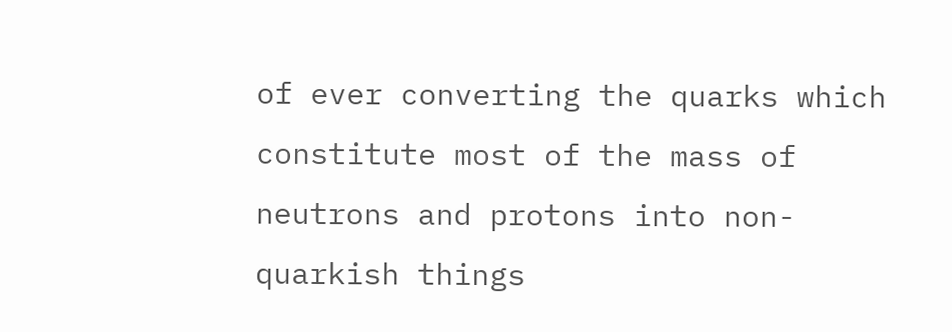of ever converting the quarks which constitute most of the mass of neutrons and protons into non-quarkish things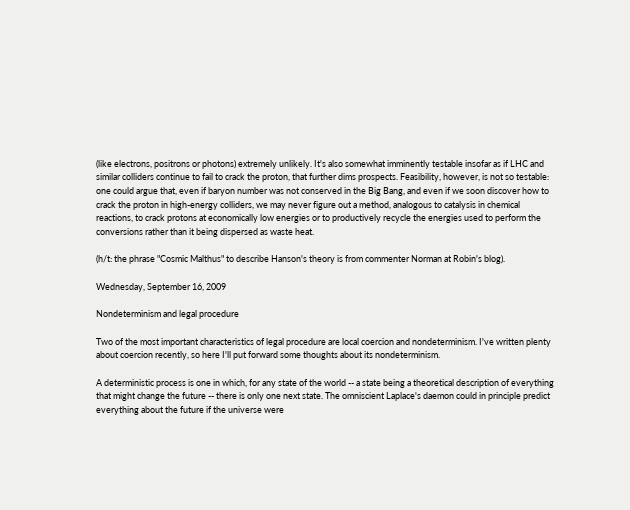(like electrons, positrons or photons) extremely unlikely. It's also somewhat imminently testable insofar as if LHC and similar colliders continue to fail to crack the proton, that further dims prospects. Feasibility, however, is not so testable: one could argue that, even if baryon number was not conserved in the Big Bang, and even if we soon discover how to crack the proton in high-energy colliders, we may never figure out a method, analogous to catalysis in chemical reactions, to crack protons at economically low energies or to productively recycle the energies used to perform the conversions rather than it being dispersed as waste heat.

(h/t: the phrase "Cosmic Malthus" to describe Hanson's theory is from commenter Norman at Robin's blog).

Wednesday, September 16, 2009

Nondeterminism and legal procedure

Two of the most important characteristics of legal procedure are local coercion and nondeterminism. I've written plenty about coercion recently, so here I'll put forward some thoughts about its nondeterminism.

A deterministic process is one in which, for any state of the world -- a state being a theoretical description of everything that might change the future -- there is only one next state. The omniscient Laplace's daemon could in principle predict everything about the future if the universe were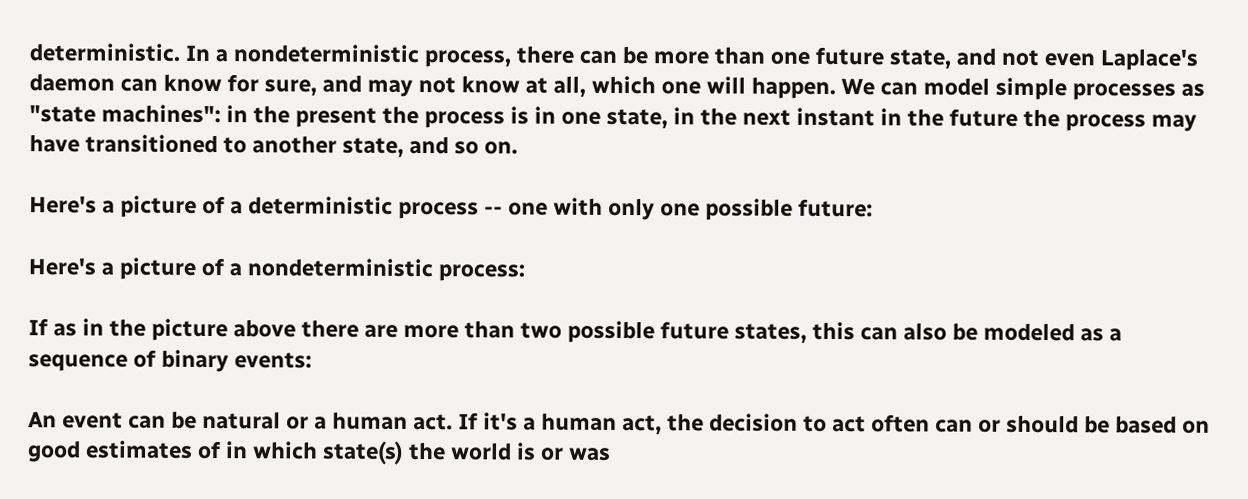deterministic. In a nondeterministic process, there can be more than one future state, and not even Laplace's daemon can know for sure, and may not know at all, which one will happen. We can model simple processes as "state machines": in the present the process is in one state, in the next instant in the future the process may have transitioned to another state, and so on.

Here's a picture of a deterministic process -- one with only one possible future:

Here's a picture of a nondeterministic process:

If as in the picture above there are more than two possible future states, this can also be modeled as a sequence of binary events:

An event can be natural or a human act. If it's a human act, the decision to act often can or should be based on good estimates of in which state(s) the world is or was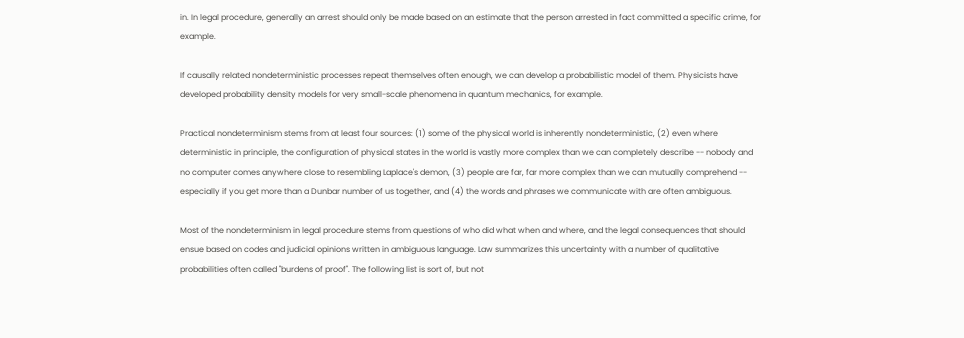in. In legal procedure, generally an arrest should only be made based on an estimate that the person arrested in fact committed a specific crime, for example.

If causally related nondeterministic processes repeat themselves often enough, we can develop a probabilistic model of them. Physicists have developed probability density models for very small-scale phenomena in quantum mechanics, for example.

Practical nondeterminism stems from at least four sources: (1) some of the physical world is inherently nondeterministic, (2) even where deterministic in principle, the configuration of physical states in the world is vastly more complex than we can completely describe -- nobody and no computer comes anywhere close to resembling Laplace's demon, (3) people are far, far more complex than we can mutually comprehend -- especially if you get more than a Dunbar number of us together, and (4) the words and phrases we communicate with are often ambiguous.

Most of the nondeterminism in legal procedure stems from questions of who did what when and where, and the legal consequences that should ensue based on codes and judicial opinions written in ambiguous language. Law summarizes this uncertainty with a number of qualitative probabilities often called "burdens of proof". The following list is sort of, but not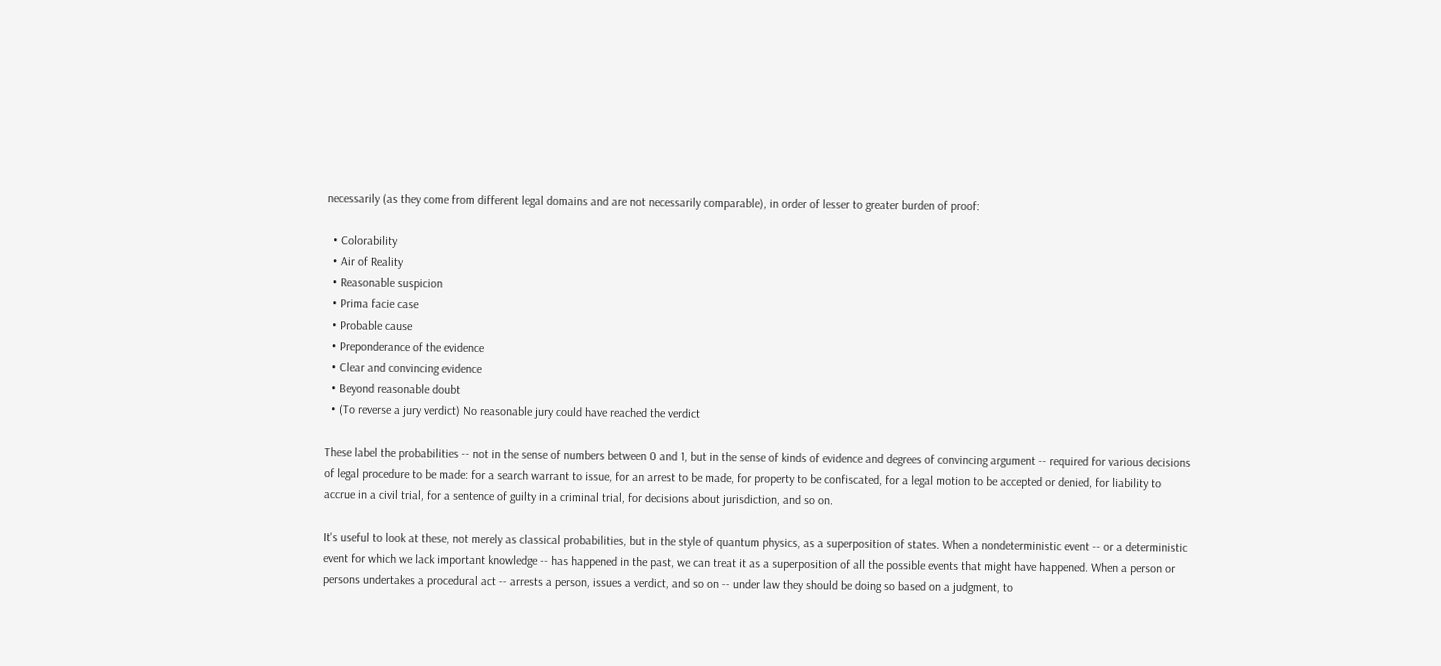necessarily (as they come from different legal domains and are not necessarily comparable), in order of lesser to greater burden of proof:

  • Colorability
  • Air of Reality
  • Reasonable suspicion
  • Prima facie case
  • Probable cause
  • Preponderance of the evidence
  • Clear and convincing evidence
  • Beyond reasonable doubt
  • (To reverse a jury verdict) No reasonable jury could have reached the verdict

These label the probabilities -- not in the sense of numbers between 0 and 1, but in the sense of kinds of evidence and degrees of convincing argument -- required for various decisions of legal procedure to be made: for a search warrant to issue, for an arrest to be made, for property to be confiscated, for a legal motion to be accepted or denied, for liability to accrue in a civil trial, for a sentence of guilty in a criminal trial, for decisions about jurisdiction, and so on.

It's useful to look at these, not merely as classical probabilities, but in the style of quantum physics, as a superposition of states. When a nondeterministic event -- or a deterministic event for which we lack important knowledge -- has happened in the past, we can treat it as a superposition of all the possible events that might have happened. When a person or persons undertakes a procedural act -- arrests a person, issues a verdict, and so on -- under law they should be doing so based on a judgment, to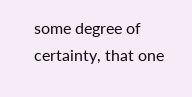some degree of certainty, that one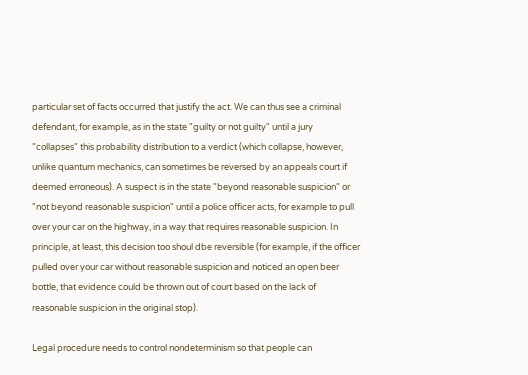particular set of facts occurred that justify the act. We can thus see a criminal defendant, for example, as in the state "guilty or not guilty" until a jury "collapses" this probability distribution to a verdict (which collapse, however, unlike quantum mechanics, can sometimes be reversed by an appeals court if deemed erroneous). A suspect is in the state "beyond reasonable suspicion" or "not beyond reasonable suspicion" until a police officer acts, for example to pull over your car on the highway, in a way that requires reasonable suspicion. In principle, at least, this decision too shoul dbe reversible (for example, if the officer pulled over your car without reasonable suspicion and noticed an open beer bottle, that evidence could be thrown out of court based on the lack of reasonable suspicion in the original stop).

Legal procedure needs to control nondeterminism so that people can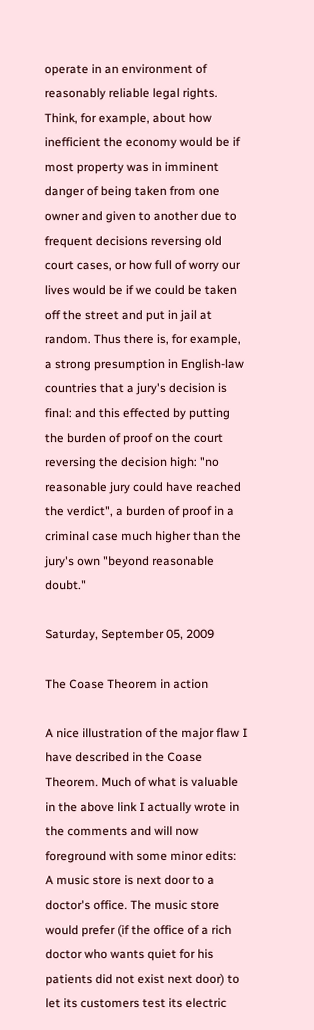operate in an environment of reasonably reliable legal rights. Think, for example, about how inefficient the economy would be if most property was in imminent danger of being taken from one owner and given to another due to frequent decisions reversing old court cases, or how full of worry our lives would be if we could be taken off the street and put in jail at random. Thus there is, for example, a strong presumption in English-law countries that a jury's decision is final: and this effected by putting the burden of proof on the court reversing the decision high: "no reasonable jury could have reached the verdict", a burden of proof in a criminal case much higher than the jury's own "beyond reasonable doubt."

Saturday, September 05, 2009

The Coase Theorem in action

A nice illustration of the major flaw I have described in the Coase Theorem. Much of what is valuable in the above link I actually wrote in the comments and will now foreground with some minor edits:
A music store is next door to a doctor's office. The music store would prefer (if the office of a rich doctor who wants quiet for his patients did not exist next door) to let its customers test its electric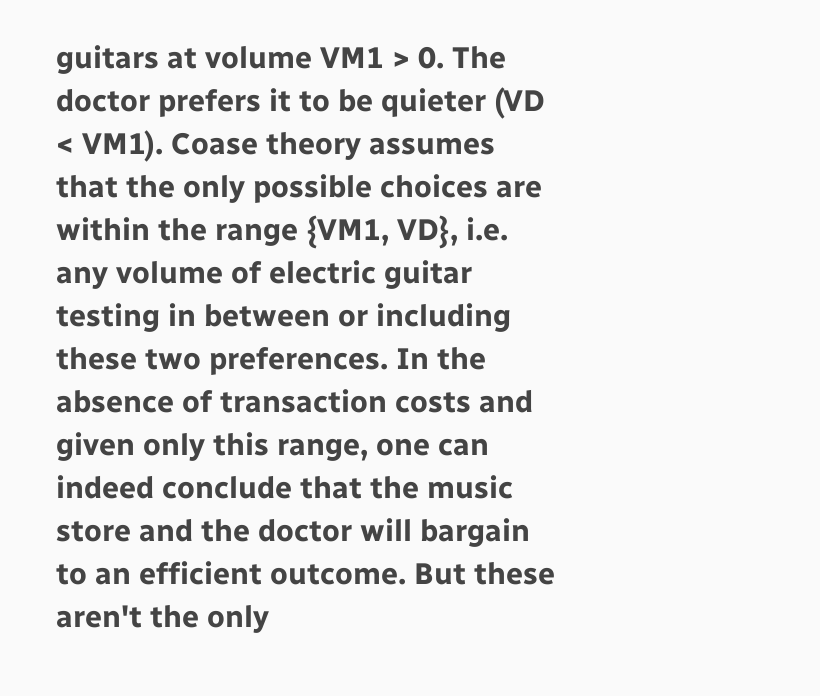guitars at volume VM1 > 0. The doctor prefers it to be quieter (VD < VM1). Coase theory assumes that the only possible choices are within the range {VM1, VD}, i.e. any volume of electric guitar testing in between or including these two preferences. In the absence of transaction costs and given only this range, one can indeed conclude that the music store and the doctor will bargain to an efficient outcome. But these aren't the only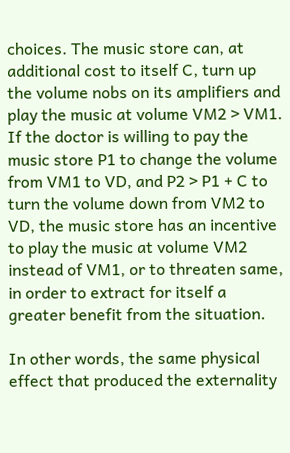choices. The music store can, at additional cost to itself C, turn up the volume nobs on its amplifiers and play the music at volume VM2 > VM1. If the doctor is willing to pay the music store P1 to change the volume from VM1 to VD, and P2 > P1 + C to turn the volume down from VM2 to VD, the music store has an incentive to play the music at volume VM2 instead of VM1, or to threaten same, in order to extract for itself a greater benefit from the situation.

In other words, the same physical effect that produced the externality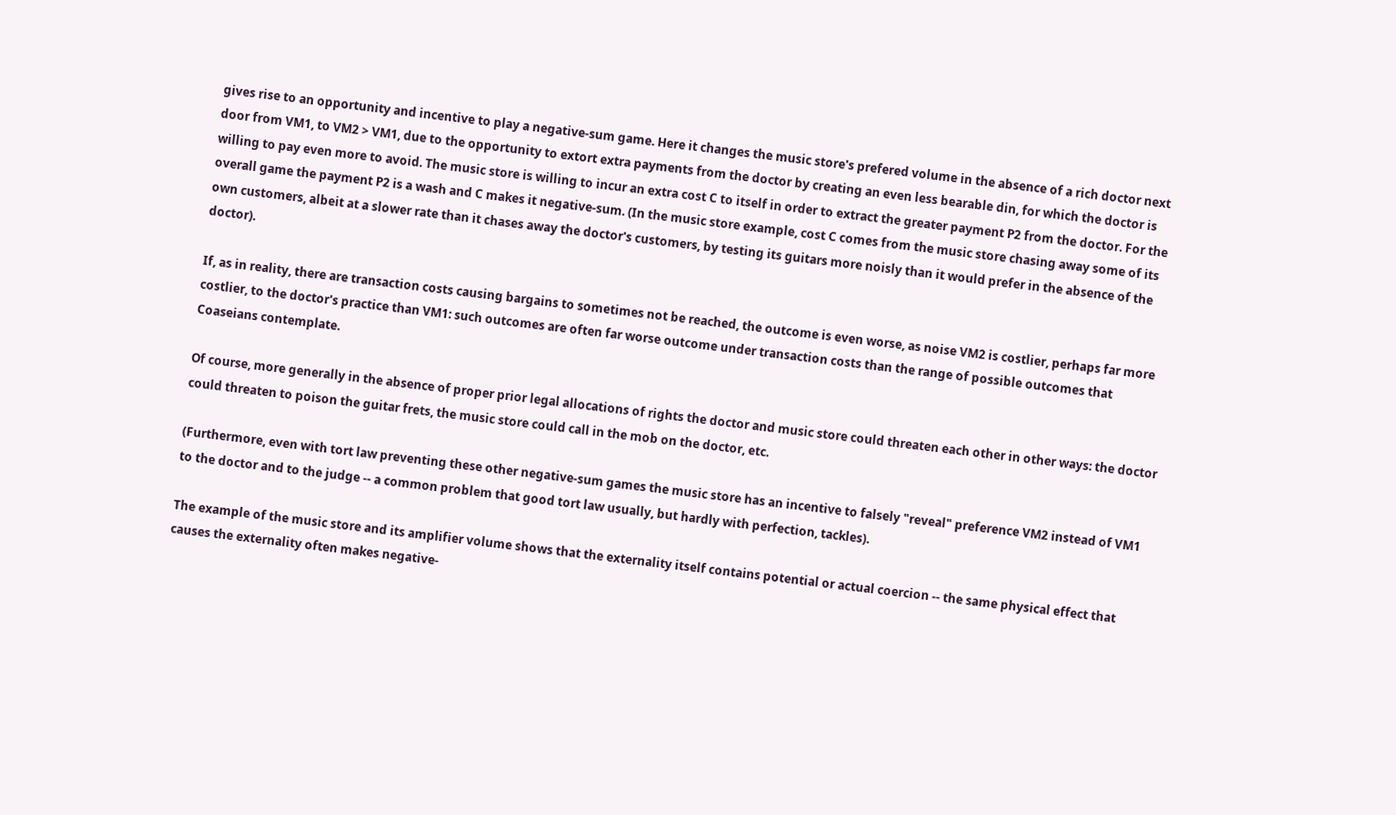gives rise to an opportunity and incentive to play a negative-sum game. Here it changes the music store's prefered volume in the absence of a rich doctor next door from VM1, to VM2 > VM1, due to the opportunity to extort extra payments from the doctor by creating an even less bearable din, for which the doctor is willing to pay even more to avoid. The music store is willing to incur an extra cost C to itself in order to extract the greater payment P2 from the doctor. For the overall game the payment P2 is a wash and C makes it negative-sum. (In the music store example, cost C comes from the music store chasing away some of its own customers, albeit at a slower rate than it chases away the doctor's customers, by testing its guitars more noisly than it would prefer in the absence of the doctor).

If, as in reality, there are transaction costs causing bargains to sometimes not be reached, the outcome is even worse, as noise VM2 is costlier, perhaps far more costlier, to the doctor's practice than VM1: such outcomes are often far worse outcome under transaction costs than the range of possible outcomes that Coaseians contemplate.

Of course, more generally in the absence of proper prior legal allocations of rights the doctor and music store could threaten each other in other ways: the doctor could threaten to poison the guitar frets, the music store could call in the mob on the doctor, etc.

(Furthermore, even with tort law preventing these other negative-sum games the music store has an incentive to falsely "reveal" preference VM2 instead of VM1 to the doctor and to the judge -- a common problem that good tort law usually, but hardly with perfection, tackles).

The example of the music store and its amplifier volume shows that the externality itself contains potential or actual coercion -- the same physical effect that causes the externality often makes negative-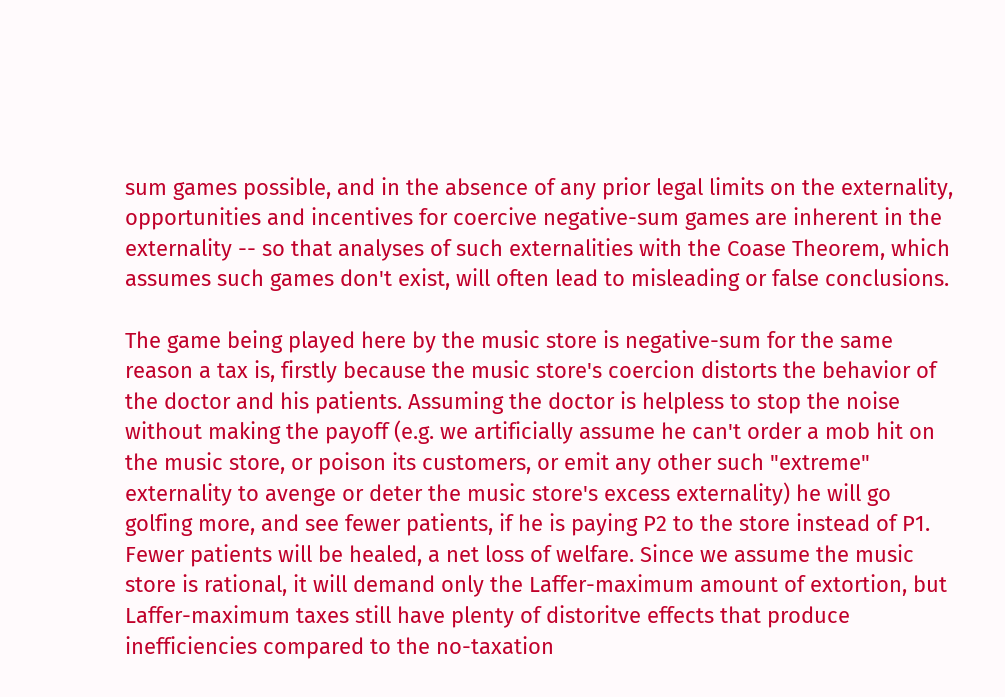sum games possible, and in the absence of any prior legal limits on the externality, opportunities and incentives for coercive negative-sum games are inherent in the externality -- so that analyses of such externalities with the Coase Theorem, which assumes such games don't exist, will often lead to misleading or false conclusions.

The game being played here by the music store is negative-sum for the same reason a tax is, firstly because the music store's coercion distorts the behavior of the doctor and his patients. Assuming the doctor is helpless to stop the noise without making the payoff (e.g. we artificially assume he can't order a mob hit on the music store, or poison its customers, or emit any other such "extreme" externality to avenge or deter the music store's excess externality) he will go golfing more, and see fewer patients, if he is paying P2 to the store instead of P1. Fewer patients will be healed, a net loss of welfare. Since we assume the music store is rational, it will demand only the Laffer-maximum amount of extortion, but Laffer-maximum taxes still have plenty of distoritve effects that produce inefficiencies compared to the no-taxation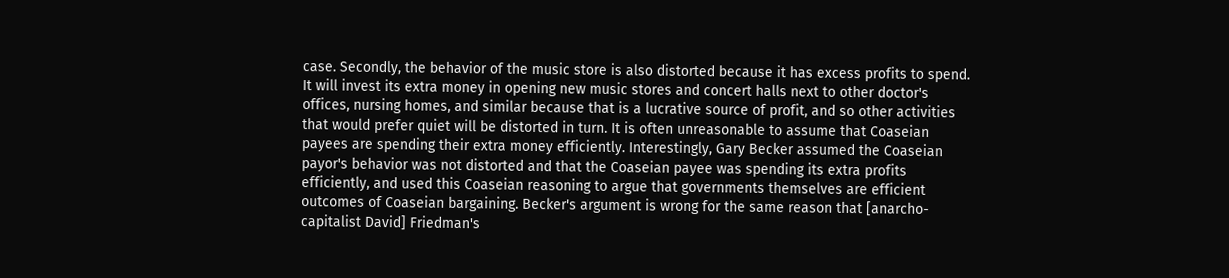case. Secondly, the behavior of the music store is also distorted because it has excess profits to spend. It will invest its extra money in opening new music stores and concert halls next to other doctor's offices, nursing homes, and similar because that is a lucrative source of profit, and so other activities that would prefer quiet will be distorted in turn. It is often unreasonable to assume that Coaseian payees are spending their extra money efficiently. Interestingly, Gary Becker assumed the Coaseian payor's behavior was not distorted and that the Coaseian payee was spending its extra profits efficiently, and used this Coaseian reasoning to argue that governments themselves are efficient outcomes of Coaseian bargaining. Becker's argument is wrong for the same reason that [anarcho-capitalist David] Friedman's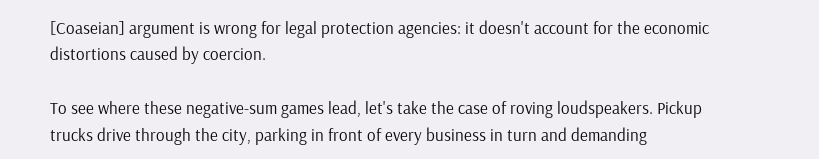[Coaseian] argument is wrong for legal protection agencies: it doesn't account for the economic distortions caused by coercion.

To see where these negative-sum games lead, let's take the case of roving loudspeakers. Pickup trucks drive through the city, parking in front of every business in turn and demanding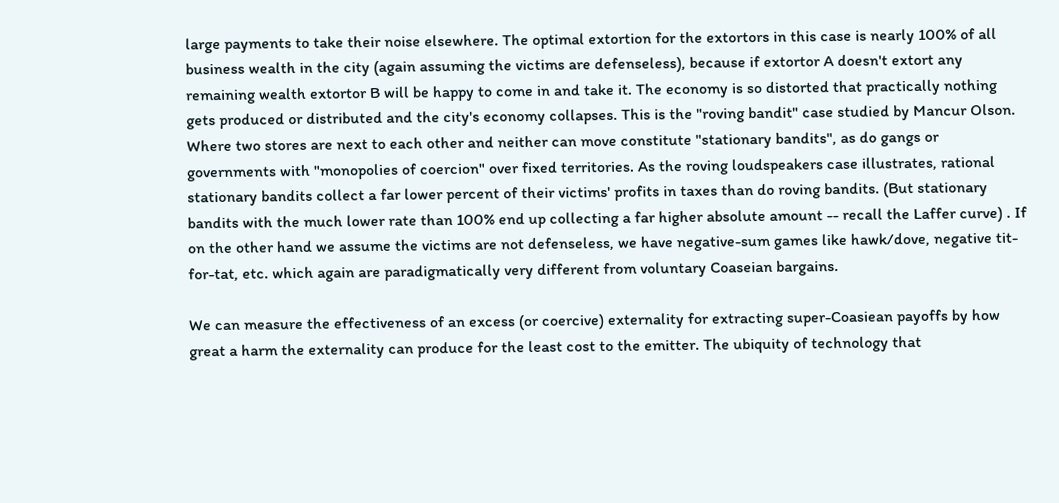large payments to take their noise elsewhere. The optimal extortion for the extortors in this case is nearly 100% of all business wealth in the city (again assuming the victims are defenseless), because if extortor A doesn't extort any remaining wealth extortor B will be happy to come in and take it. The economy is so distorted that practically nothing gets produced or distributed and the city's economy collapses. This is the "roving bandit" case studied by Mancur Olson. Where two stores are next to each other and neither can move constitute "stationary bandits", as do gangs or governments with "monopolies of coercion" over fixed territories. As the roving loudspeakers case illustrates, rational stationary bandits collect a far lower percent of their victims' profits in taxes than do roving bandits. (But stationary bandits with the much lower rate than 100% end up collecting a far higher absolute amount -- recall the Laffer curve) . If on the other hand we assume the victims are not defenseless, we have negative-sum games like hawk/dove, negative tit-for-tat, etc. which again are paradigmatically very different from voluntary Coaseian bargains.

We can measure the effectiveness of an excess (or coercive) externality for extracting super-Coasiean payoffs by how great a harm the externality can produce for the least cost to the emitter. The ubiquity of technology that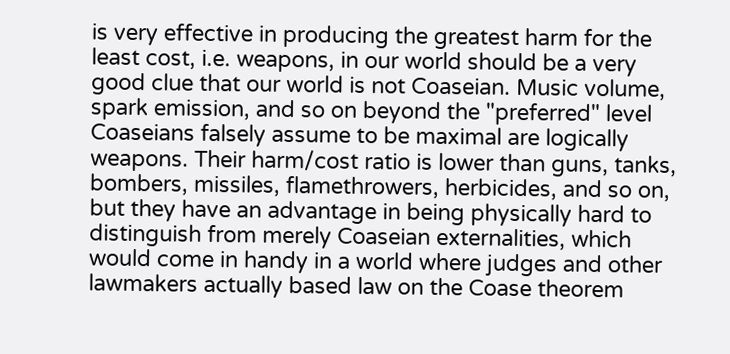is very effective in producing the greatest harm for the least cost, i.e. weapons, in our world should be a very good clue that our world is not Coaseian. Music volume, spark emission, and so on beyond the "preferred" level Coaseians falsely assume to be maximal are logically weapons. Their harm/cost ratio is lower than guns, tanks, bombers, missiles, flamethrowers, herbicides, and so on, but they have an advantage in being physically hard to distinguish from merely Coaseian externalities, which would come in handy in a world where judges and other lawmakers actually based law on the Coase theorem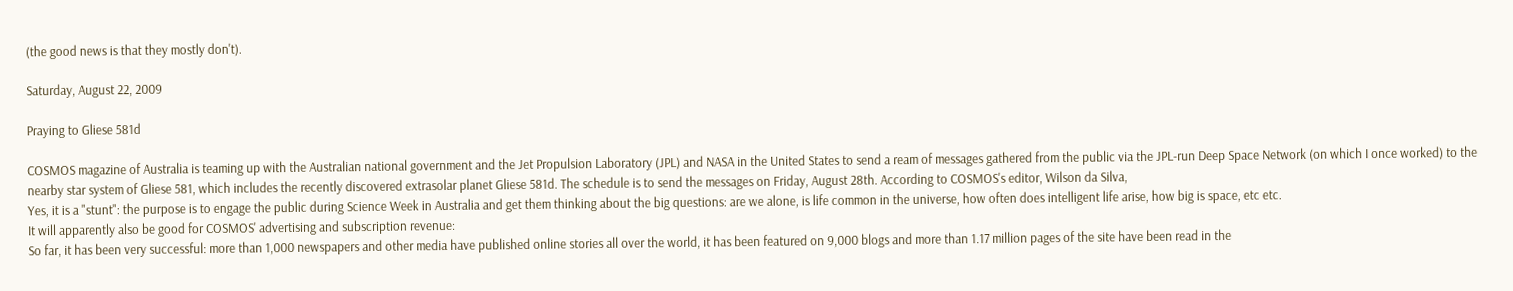(the good news is that they mostly don't).

Saturday, August 22, 2009

Praying to Gliese 581d

COSMOS magazine of Australia is teaming up with the Australian national government and the Jet Propulsion Laboratory (JPL) and NASA in the United States to send a ream of messages gathered from the public via the JPL-run Deep Space Network (on which I once worked) to the nearby star system of Gliese 581, which includes the recently discovered extrasolar planet Gliese 581d. The schedule is to send the messages on Friday, August 28th. According to COSMOS's editor, Wilson da Silva,
Yes, it is a "stunt": the purpose is to engage the public during Science Week in Australia and get them thinking about the big questions: are we alone, is life common in the universe, how often does intelligent life arise, how big is space, etc etc.
It will apparently also be good for COSMOS' advertising and subscription revenue:
So far, it has been very successful: more than 1,000 newspapers and other media have published online stories all over the world, it has been featured on 9,000 blogs and more than 1.17 million pages of the site have been read in the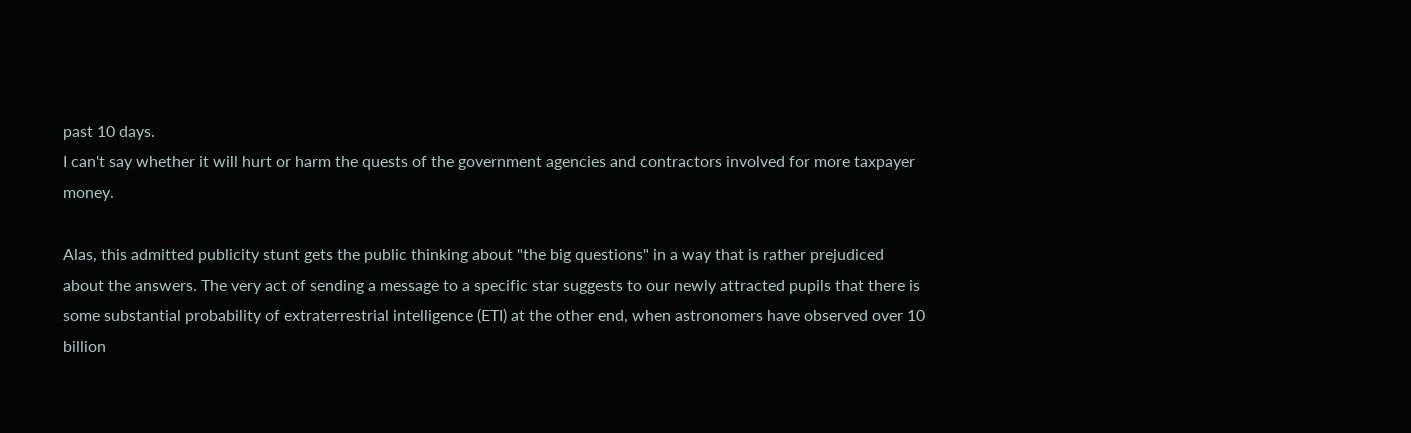past 10 days.
I can't say whether it will hurt or harm the quests of the government agencies and contractors involved for more taxpayer money.

Alas, this admitted publicity stunt gets the public thinking about "the big questions" in a way that is rather prejudiced about the answers. The very act of sending a message to a specific star suggests to our newly attracted pupils that there is some substantial probability of extraterrestrial intelligence (ETI) at the other end, when astronomers have observed over 10 billion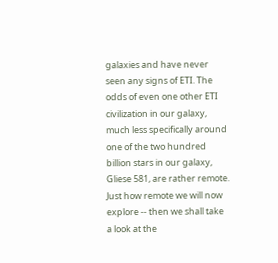galaxies and have never seen any signs of ETI. The odds of even one other ETI civilization in our galaxy, much less specifically around one of the two hundred billion stars in our galaxy, Gliese 581, are rather remote. Just how remote we will now explore -- then we shall take a look at the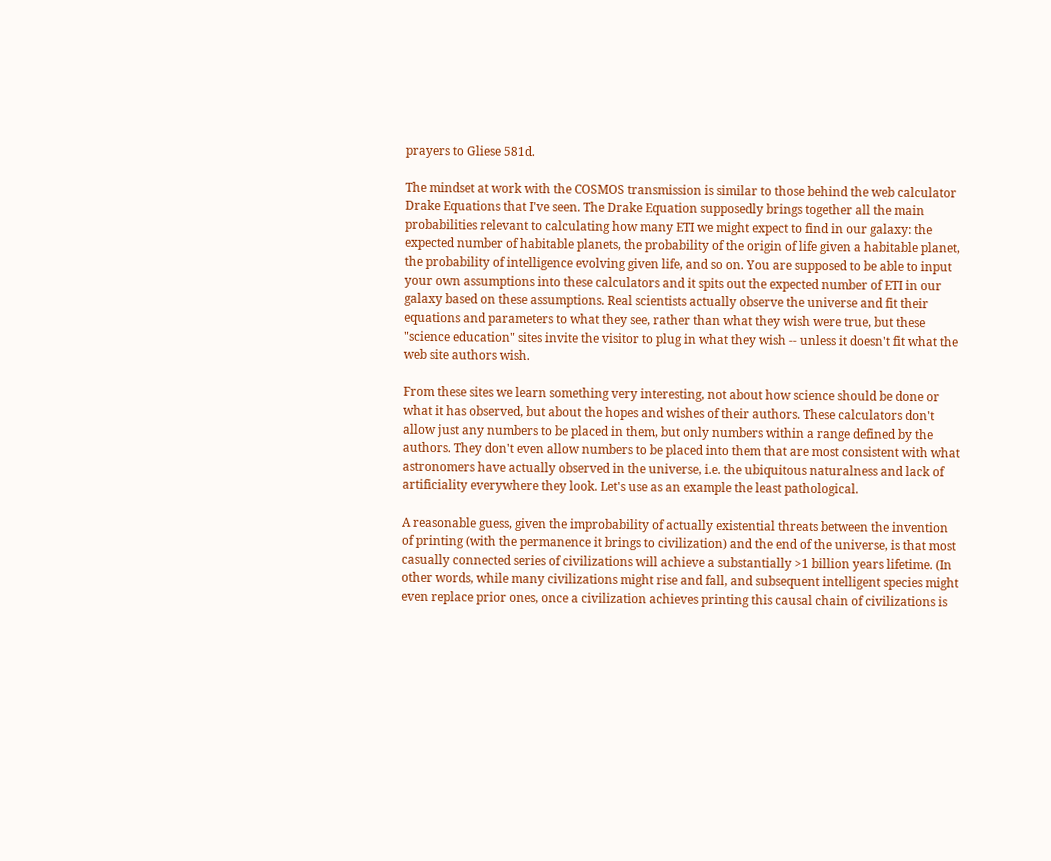prayers to Gliese 581d.

The mindset at work with the COSMOS transmission is similar to those behind the web calculator Drake Equations that I've seen. The Drake Equation supposedly brings together all the main probabilities relevant to calculating how many ETI we might expect to find in our galaxy: the expected number of habitable planets, the probability of the origin of life given a habitable planet, the probability of intelligence evolving given life, and so on. You are supposed to be able to input your own assumptions into these calculators and it spits out the expected number of ETI in our galaxy based on these assumptions. Real scientists actually observe the universe and fit their equations and parameters to what they see, rather than what they wish were true, but these "science education" sites invite the visitor to plug in what they wish -- unless it doesn't fit what the web site authors wish.

From these sites we learn something very interesting, not about how science should be done or what it has observed, but about the hopes and wishes of their authors. These calculators don't allow just any numbers to be placed in them, but only numbers within a range defined by the authors. They don't even allow numbers to be placed into them that are most consistent with what astronomers have actually observed in the universe, i.e. the ubiquitous naturalness and lack of artificiality everywhere they look. Let's use as an example the least pathological.

A reasonable guess, given the improbability of actually existential threats between the invention of printing (with the permanence it brings to civilization) and the end of the universe, is that most casually connected series of civilizations will achieve a substantially >1 billion years lifetime. (In other words, while many civilizations might rise and fall, and subsequent intelligent species might even replace prior ones, once a civilization achieves printing this causal chain of civilizations is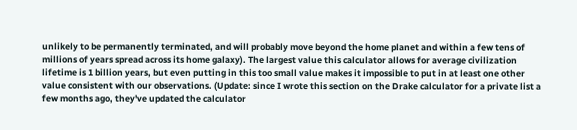unlikely to be permanently terminated, and will probably move beyond the home planet and within a few tens of millions of years spread across its home galaxy). The largest value this calculator allows for average civilization lifetime is 1 billion years, but even putting in this too small value makes it impossible to put in at least one other value consistent with our observations. (Update: since I wrote this section on the Drake calculator for a private list a few months ago, they've updated the calculator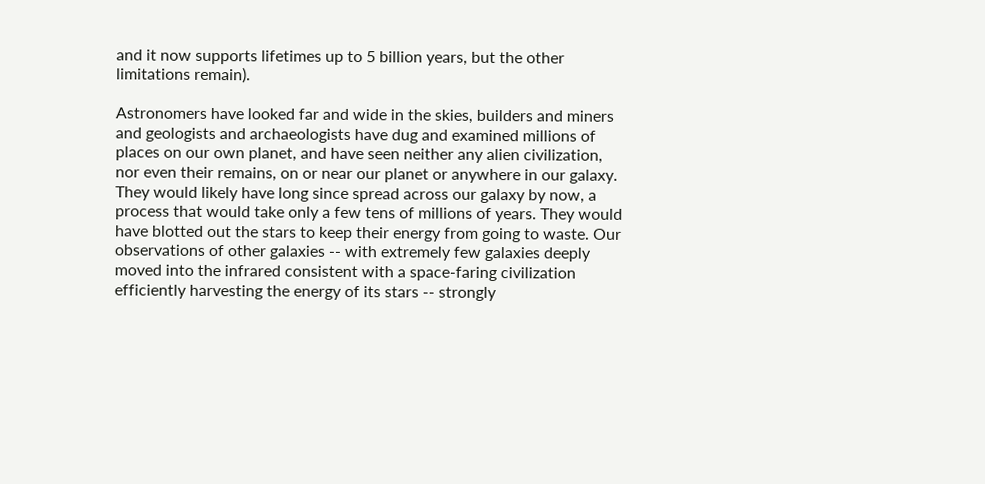and it now supports lifetimes up to 5 billion years, but the other limitations remain).

Astronomers have looked far and wide in the skies, builders and miners and geologists and archaeologists have dug and examined millions of places on our own planet, and have seen neither any alien civilization, nor even their remains, on or near our planet or anywhere in our galaxy. They would likely have long since spread across our galaxy by now, a process that would take only a few tens of millions of years. They would have blotted out the stars to keep their energy from going to waste. Our observations of other galaxies -- with extremely few galaxies deeply moved into the infrared consistent with a space-faring civilization efficiently harvesting the energy of its stars -- strongly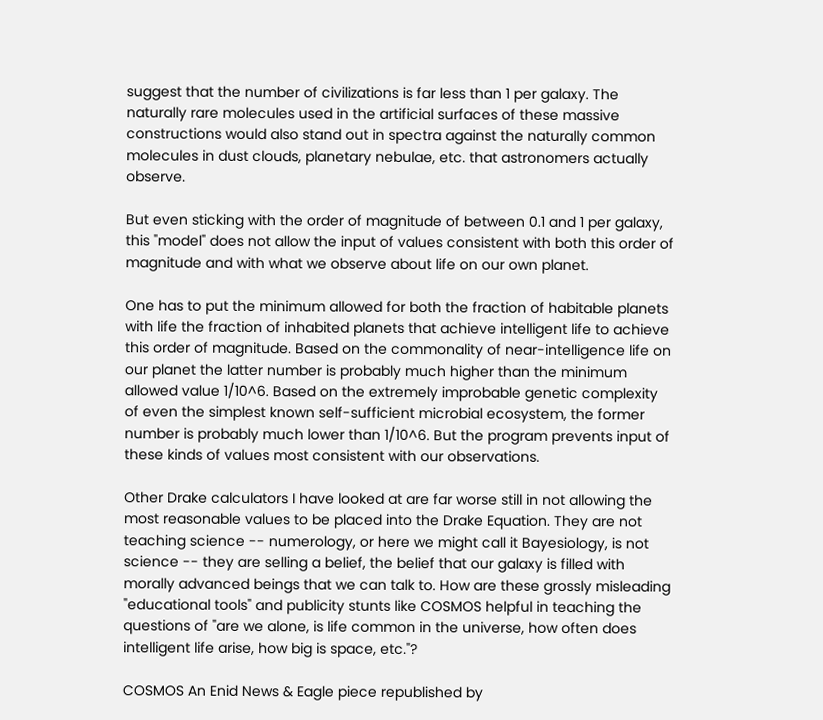suggest that the number of civilizations is far less than 1 per galaxy. The naturally rare molecules used in the artificial surfaces of these massive constructions would also stand out in spectra against the naturally common molecules in dust clouds, planetary nebulae, etc. that astronomers actually observe.

But even sticking with the order of magnitude of between 0.1 and 1 per galaxy, this "model" does not allow the input of values consistent with both this order of magnitude and with what we observe about life on our own planet.

One has to put the minimum allowed for both the fraction of habitable planets with life the fraction of inhabited planets that achieve intelligent life to achieve this order of magnitude. Based on the commonality of near-intelligence life on our planet the latter number is probably much higher than the minimum allowed value 1/10^6. Based on the extremely improbable genetic complexity of even the simplest known self-sufficient microbial ecosystem, the former number is probably much lower than 1/10^6. But the program prevents input of these kinds of values most consistent with our observations.

Other Drake calculators I have looked at are far worse still in not allowing the most reasonable values to be placed into the Drake Equation. They are not teaching science -- numerology, or here we might call it Bayesiology, is not science -- they are selling a belief, the belief that our galaxy is filled with morally advanced beings that we can talk to. How are these grossly misleading "educational tools" and publicity stunts like COSMOS helpful in teaching the questions of "are we alone, is life common in the universe, how often does intelligent life arise, how big is space, etc."?

COSMOS An Enid News & Eagle piece republished by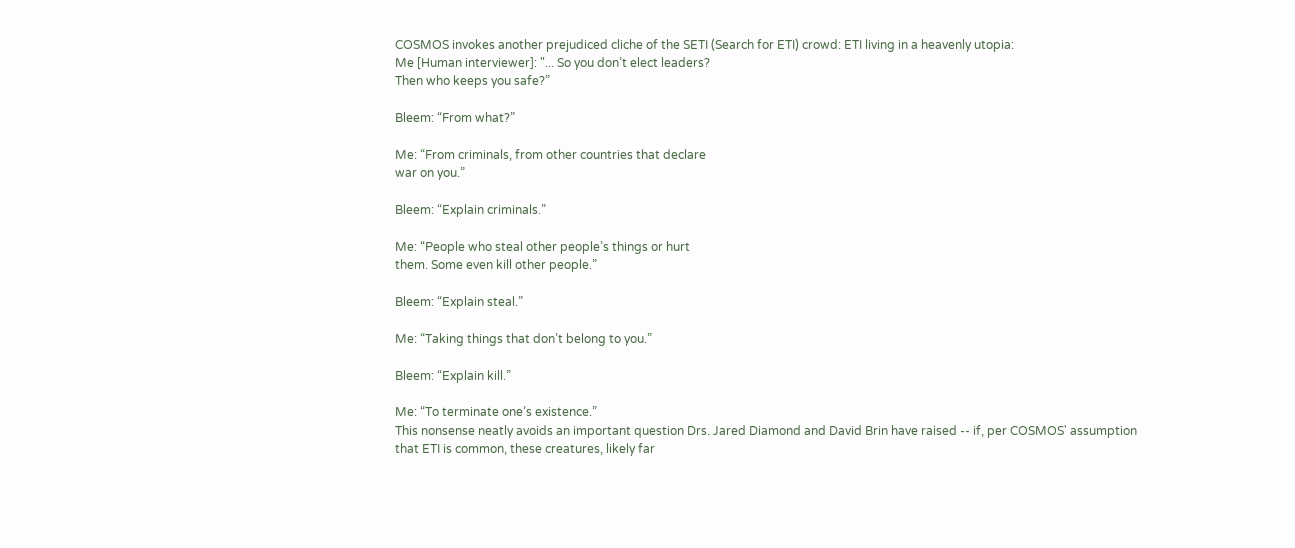COSMOS invokes another prejudiced cliche of the SETI (Search for ETI) crowd: ETI living in a heavenly utopia:
Me [Human interviewer]: "... So you don’t elect leaders?
Then who keeps you safe?”

Bleem: “From what?”

Me: “From criminals, from other countries that declare
war on you.”

Bleem: “Explain criminals.”

Me: “People who steal other people’s things or hurt
them. Some even kill other people.”

Bleem: “Explain steal.”

Me: “Taking things that don’t belong to you.”

Bleem: “Explain kill.”

Me: “To terminate one’s existence.”
This nonsense neatly avoids an important question Drs. Jared Diamond and David Brin have raised -- if, per COSMOS' assumption that ETI is common, these creatures, likely far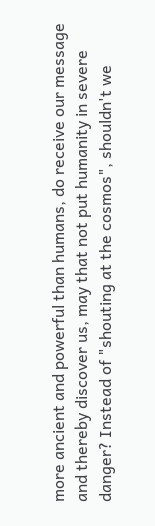more ancient and powerful than humans, do receive our message and thereby discover us, may that not put humanity in severe danger? Instead of "shouting at the cosmos", shouldn't we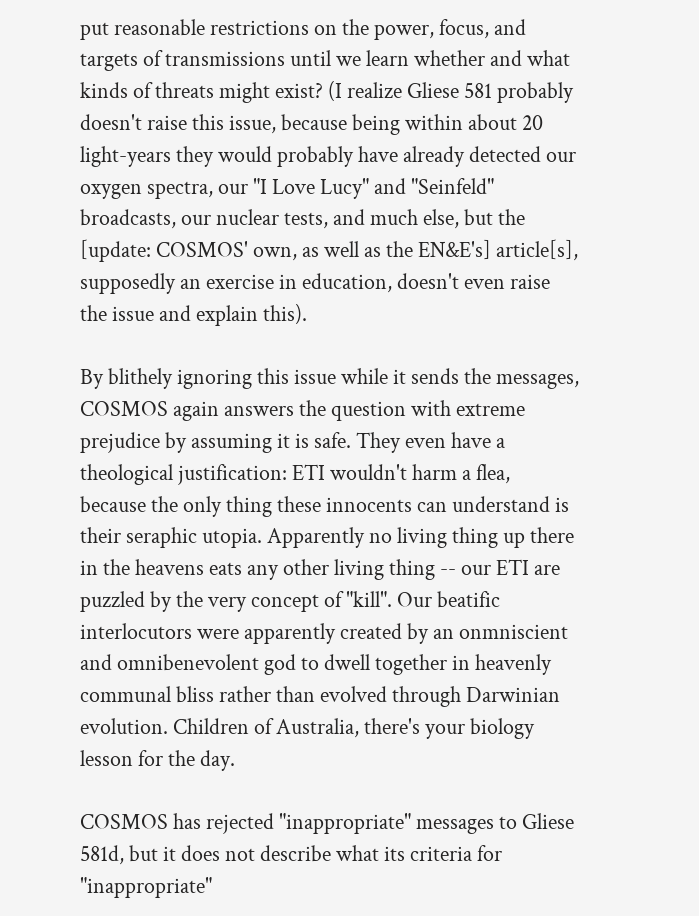put reasonable restrictions on the power, focus, and targets of transmissions until we learn whether and what kinds of threats might exist? (I realize Gliese 581 probably doesn't raise this issue, because being within about 20 light-years they would probably have already detected our oxygen spectra, our "I Love Lucy" and "Seinfeld" broadcasts, our nuclear tests, and much else, but the [update: COSMOS' own, as well as the EN&E's] article[s], supposedly an exercise in education, doesn't even raise the issue and explain this).

By blithely ignoring this issue while it sends the messages, COSMOS again answers the question with extreme prejudice by assuming it is safe. They even have a theological justification: ETI wouldn't harm a flea, because the only thing these innocents can understand is their seraphic utopia. Apparently no living thing up there in the heavens eats any other living thing -- our ETI are puzzled by the very concept of "kill". Our beatific interlocutors were apparently created by an onmniscient and omnibenevolent god to dwell together in heavenly communal bliss rather than evolved through Darwinian evolution. Children of Australia, there's your biology lesson for the day.

COSMOS has rejected "inappropriate" messages to Gliese 581d, but it does not describe what its criteria for "inappropriate"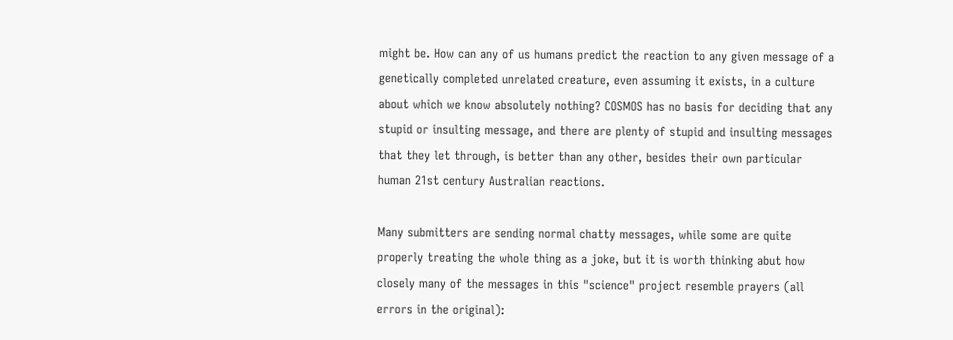might be. How can any of us humans predict the reaction to any given message of a genetically completed unrelated creature, even assuming it exists, in a culture about which we know absolutely nothing? COSMOS has no basis for deciding that any stupid or insulting message, and there are plenty of stupid and insulting messages that they let through, is better than any other, besides their own particular human 21st century Australian reactions.

Many submitters are sending normal chatty messages, while some are quite properly treating the whole thing as a joke, but it is worth thinking abut how closely many of the messages in this "science" project resemble prayers (all errors in the original):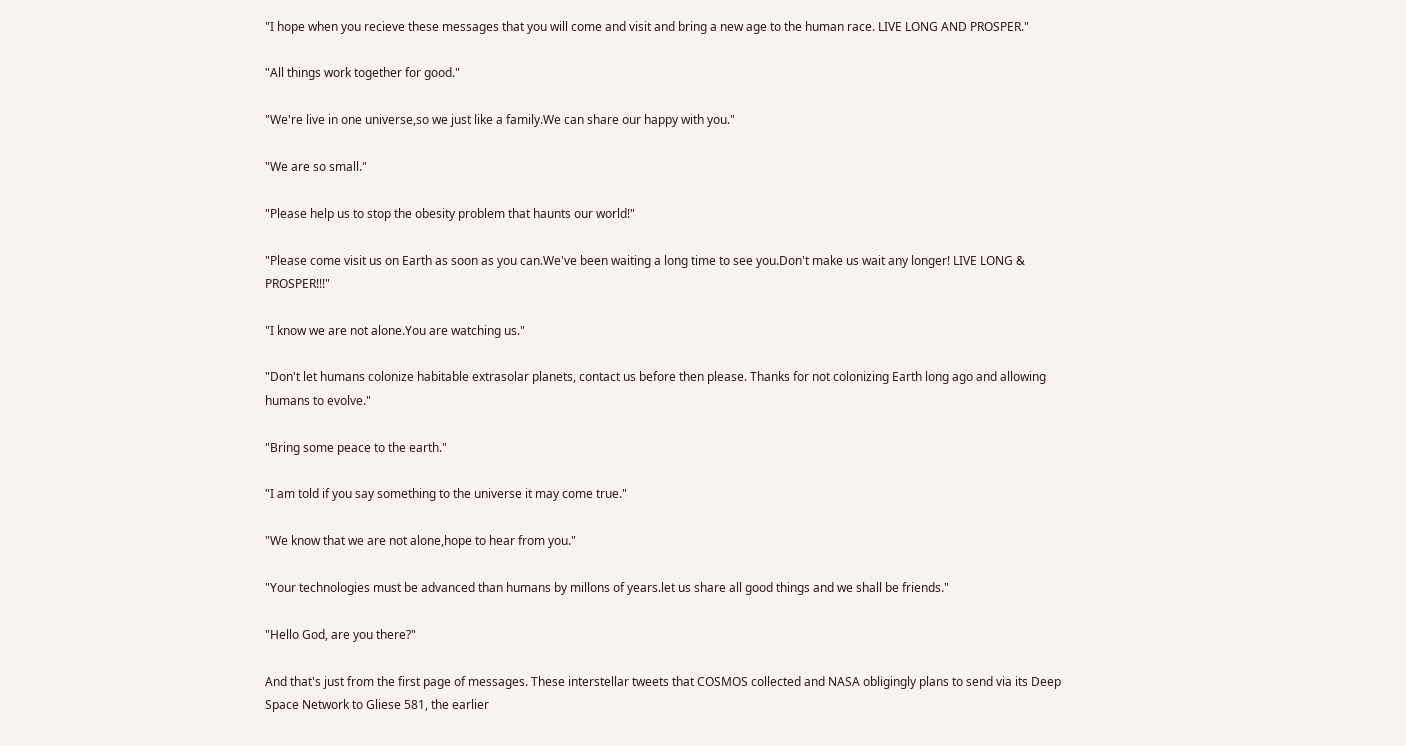"I hope when you recieve these messages that you will come and visit and bring a new age to the human race. LIVE LONG AND PROSPER."

"All things work together for good."

"We're live in one universe,so we just like a family.We can share our happy with you."

"We are so small."

"Please help us to stop the obesity problem that haunts our world!"

"Please come visit us on Earth as soon as you can.We've been waiting a long time to see you.Don't make us wait any longer! LIVE LONG & PROSPER!!!"

"I know we are not alone.You are watching us."

"Don't let humans colonize habitable extrasolar planets, contact us before then please. Thanks for not colonizing Earth long ago and allowing humans to evolve."

"Bring some peace to the earth."

"I am told if you say something to the universe it may come true."

"We know that we are not alone,hope to hear from you."

"Your technologies must be advanced than humans by millons of years.let us share all good things and we shall be friends."

"Hello God, are you there?"

And that's just from the first page of messages. These interstellar tweets that COSMOS collected and NASA obligingly plans to send via its Deep Space Network to Gliese 581, the earlier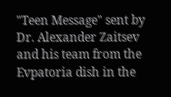"Teen Message" sent by Dr. Alexander Zaitsev and his team from the Evpatoria dish in the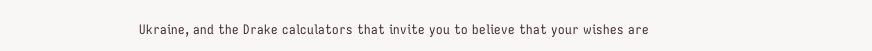Ukraine, and the Drake calculators that invite you to believe that your wishes are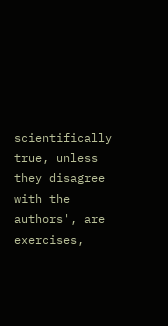scientifically true, unless they disagree with the authors', are exercises,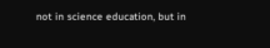not in science education, but in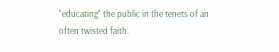"educating" the public in the tenets of an often twisted faith.